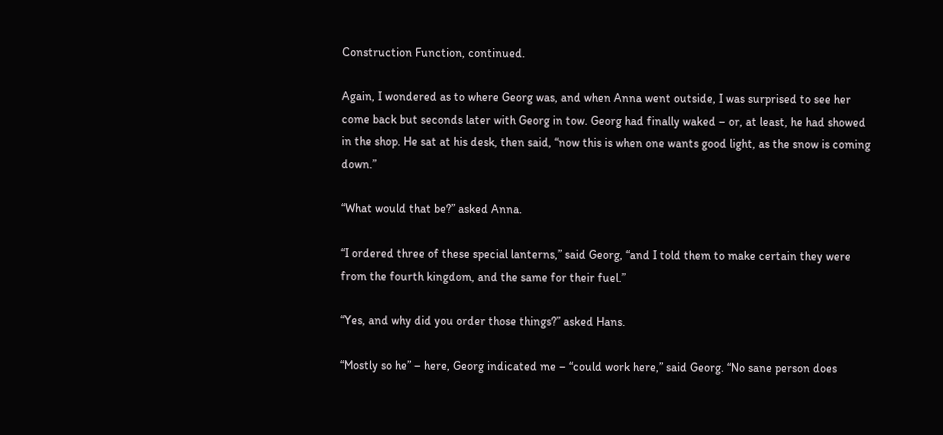Construction Function, continued.

Again, I wondered as to where Georg was, and when Anna went outside, I was surprised to see her come back but seconds later with Georg in tow. Georg had finally waked – or, at least, he had showed in the shop. He sat at his desk, then said, “now this is when one wants good light, as the snow is coming down.”

“What would that be?” asked Anna.

“I ordered three of these special lanterns,” said Georg, “and I told them to make certain they were from the fourth kingdom, and the same for their fuel.”

“Yes, and why did you order those things?” asked Hans.

“Mostly so he” – here, Georg indicated me – “could work here,” said Georg. “No sane person does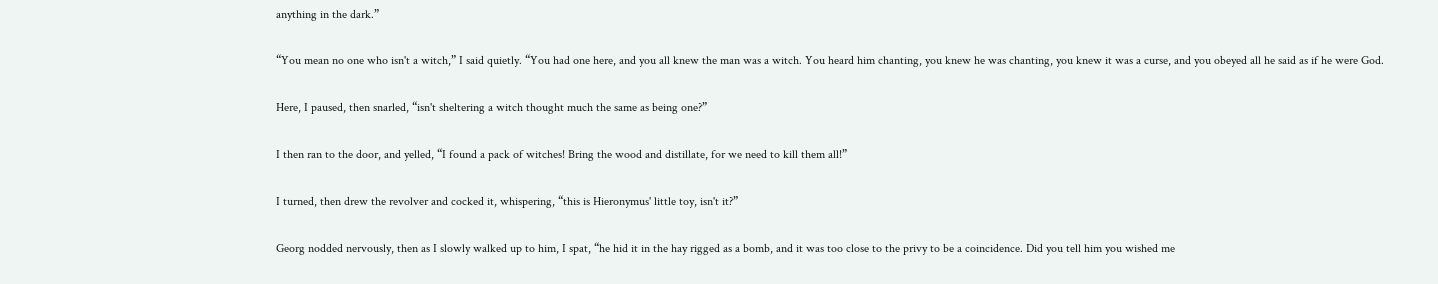anything in the dark.”

“You mean no one who isn't a witch,” I said quietly. “You had one here, and you all knew the man was a witch. You heard him chanting, you knew he was chanting, you knew it was a curse, and you obeyed all he said as if he were God.

Here, I paused, then snarled, “isn't sheltering a witch thought much the same as being one?”

I then ran to the door, and yelled, “I found a pack of witches! Bring the wood and distillate, for we need to kill them all!”

I turned, then drew the revolver and cocked it, whispering, “this is Hieronymus' little toy, isn't it?”

Georg nodded nervously, then as I slowly walked up to him, I spat, “he hid it in the hay rigged as a bomb, and it was too close to the privy to be a coincidence. Did you tell him you wished me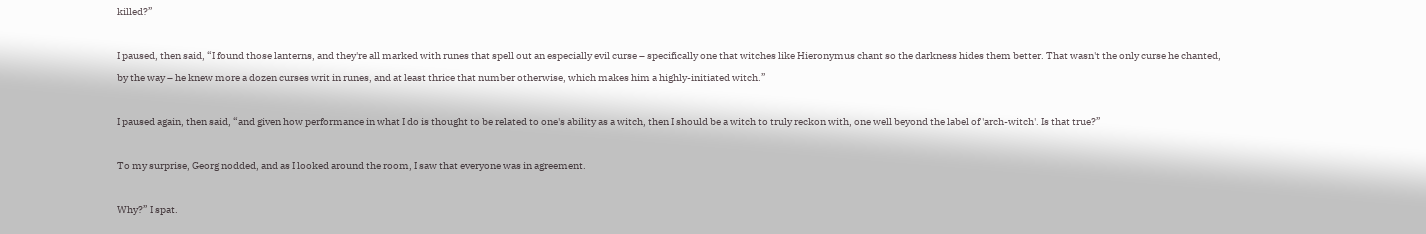killed?”

I paused, then said, “I found those lanterns, and they're all marked with runes that spell out an especially evil curse – specifically one that witches like Hieronymus chant so the darkness hides them better. That wasn't the only curse he chanted, by the way – he knew more a dozen curses writ in runes, and at least thrice that number otherwise, which makes him a highly-initiated witch.”

I paused again, then said, “and given how performance in what I do is thought to be related to one's ability as a witch, then I should be a witch to truly reckon with, one well beyond the label of 'arch-witch'. Is that true?”

To my surprise, Georg nodded, and as I looked around the room, I saw that everyone was in agreement.

Why?” I spat.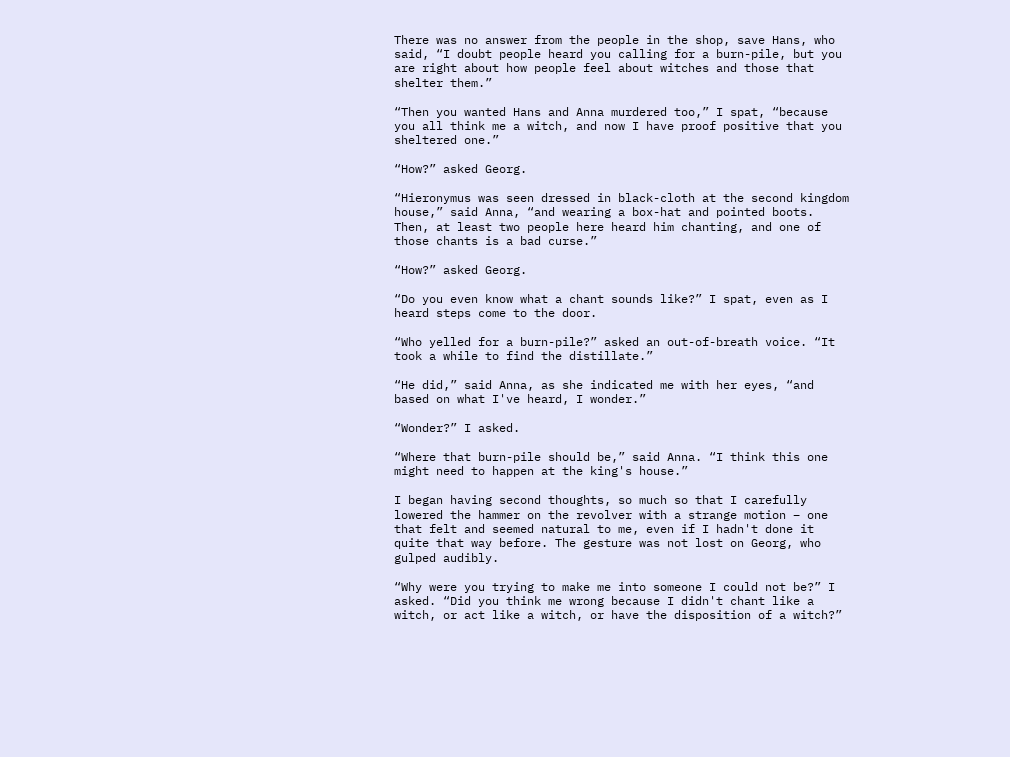There was no answer from the people in the shop, save Hans, who said, “I doubt people heard you calling for a burn-pile, but you are right about how people feel about witches and those that shelter them.”

“Then you wanted Hans and Anna murdered too,” I spat, “because you all think me a witch, and now I have proof positive that you sheltered one.”

“How?” asked Georg.

“Hieronymus was seen dressed in black-cloth at the second kingdom house,” said Anna, “and wearing a box-hat and pointed boots. Then, at least two people here heard him chanting, and one of those chants is a bad curse.”

“How?” asked Georg.

“Do you even know what a chant sounds like?” I spat, even as I heard steps come to the door.

“Who yelled for a burn-pile?” asked an out-of-breath voice. “It took a while to find the distillate.”

“He did,” said Anna, as she indicated me with her eyes, “and based on what I've heard, I wonder.”

“Wonder?” I asked.

“Where that burn-pile should be,” said Anna. “I think this one might need to happen at the king's house.”

I began having second thoughts, so much so that I carefully lowered the hammer on the revolver with a strange motion – one that felt and seemed natural to me, even if I hadn't done it quite that way before. The gesture was not lost on Georg, who gulped audibly.

“Why were you trying to make me into someone I could not be?” I asked. “Did you think me wrong because I didn't chant like a witch, or act like a witch, or have the disposition of a witch?”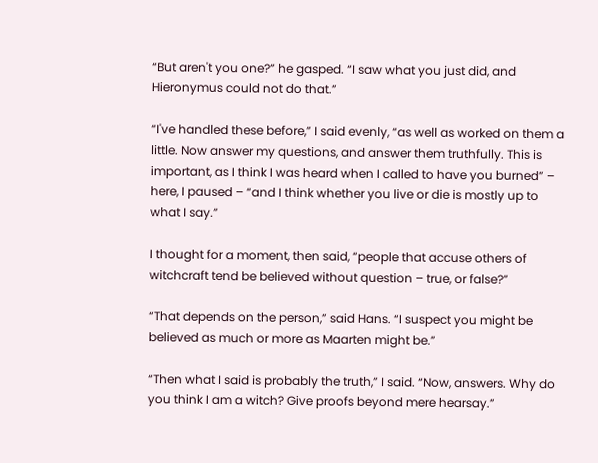“But aren't you one?” he gasped. “I saw what you just did, and Hieronymus could not do that.”

“I've handled these before,” I said evenly, “as well as worked on them a little. Now answer my questions, and answer them truthfully. This is important, as I think I was heard when I called to have you burned” – here, I paused – “and I think whether you live or die is mostly up to what I say.”

I thought for a moment, then said, “people that accuse others of witchcraft tend be believed without question – true, or false?”

“That depends on the person,” said Hans. “I suspect you might be believed as much or more as Maarten might be.”

“Then what I said is probably the truth,” I said. “Now, answers. Why do you think I am a witch? Give proofs beyond mere hearsay.”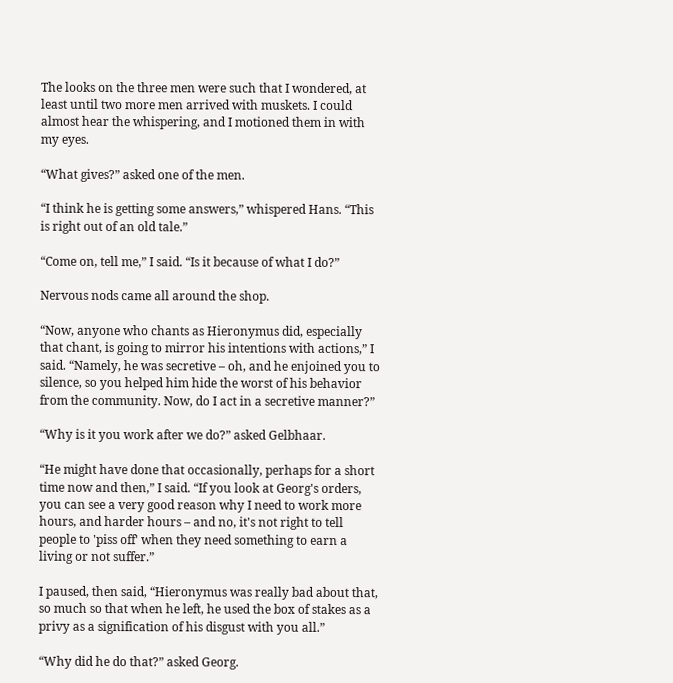The looks on the three men were such that I wondered, at least until two more men arrived with muskets. I could almost hear the whispering, and I motioned them in with my eyes.

“What gives?” asked one of the men.

“I think he is getting some answers,” whispered Hans. “This is right out of an old tale.”

“Come on, tell me,” I said. “Is it because of what I do?”

Nervous nods came all around the shop.

“Now, anyone who chants as Hieronymus did, especially that chant, is going to mirror his intentions with actions,” I said. “Namely, he was secretive – oh, and he enjoined you to silence, so you helped him hide the worst of his behavior from the community. Now, do I act in a secretive manner?”

“Why is it you work after we do?” asked Gelbhaar.

“He might have done that occasionally, perhaps for a short time now and then,” I said. “If you look at Georg's orders, you can see a very good reason why I need to work more hours, and harder hours – and no, it's not right to tell people to 'piss off' when they need something to earn a living or not suffer.”

I paused, then said, “Hieronymus was really bad about that, so much so that when he left, he used the box of stakes as a privy as a signification of his disgust with you all.”

“Why did he do that?” asked Georg.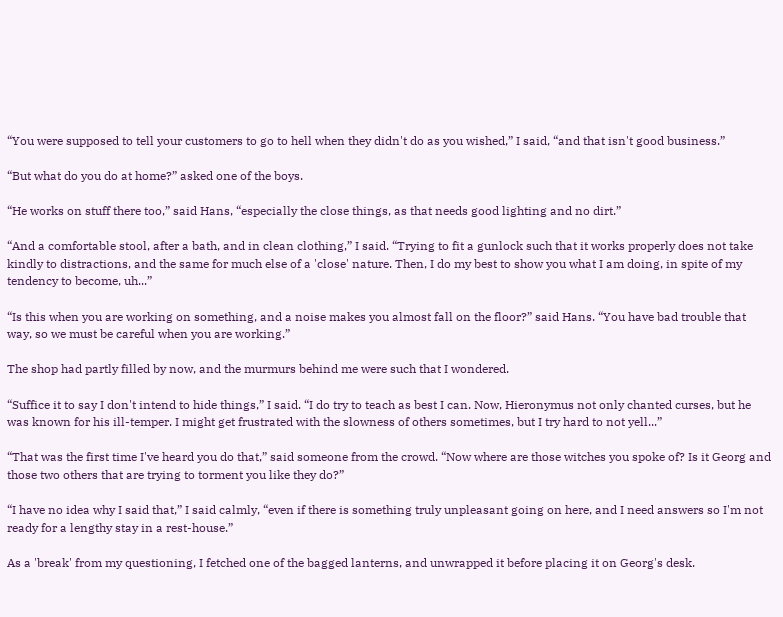“You were supposed to tell your customers to go to hell when they didn't do as you wished,” I said, “and that isn't good business.”

“But what do you do at home?” asked one of the boys.

“He works on stuff there too,” said Hans, “especially the close things, as that needs good lighting and no dirt.”

“And a comfortable stool, after a bath, and in clean clothing,” I said. “Trying to fit a gunlock such that it works properly does not take kindly to distractions, and the same for much else of a 'close' nature. Then, I do my best to show you what I am doing, in spite of my tendency to become, uh...”

“Is this when you are working on something, and a noise makes you almost fall on the floor?” said Hans. “You have bad trouble that way, so we must be careful when you are working.”

The shop had partly filled by now, and the murmurs behind me were such that I wondered.

“Suffice it to say I don't intend to hide things,” I said. “I do try to teach as best I can. Now, Hieronymus not only chanted curses, but he was known for his ill-temper. I might get frustrated with the slowness of others sometimes, but I try hard to not yell...”

“That was the first time I've heard you do that,” said someone from the crowd. “Now where are those witches you spoke of? Is it Georg and those two others that are trying to torment you like they do?”

“I have no idea why I said that,” I said calmly, “even if there is something truly unpleasant going on here, and I need answers so I'm not ready for a lengthy stay in a rest-house.”

As a 'break' from my questioning, I fetched one of the bagged lanterns, and unwrapped it before placing it on Georg's desk.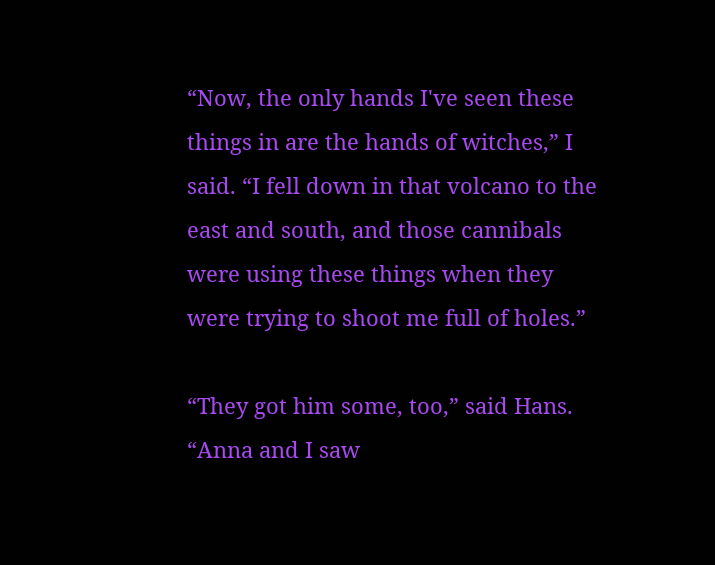“Now, the only hands I've seen these things in are the hands of witches,” I said. “I fell down in that volcano to the east and south, and those cannibals were using these things when they were trying to shoot me full of holes.”

“They got him some, too,” said Hans. “Anna and I saw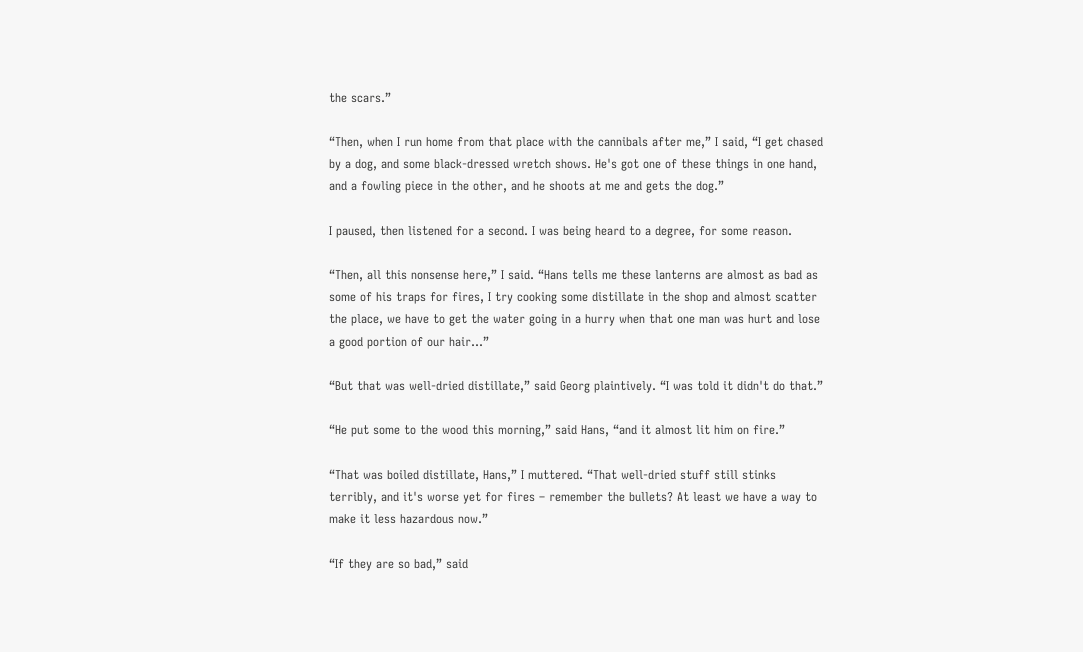the scars.”

“Then, when I run home from that place with the cannibals after me,” I said, “I get chased by a dog, and some black-dressed wretch shows. He's got one of these things in one hand, and a fowling piece in the other, and he shoots at me and gets the dog.”

I paused, then listened for a second. I was being heard to a degree, for some reason.

“Then, all this nonsense here,” I said. “Hans tells me these lanterns are almost as bad as some of his traps for fires, I try cooking some distillate in the shop and almost scatter the place, we have to get the water going in a hurry when that one man was hurt and lose a good portion of our hair...”

“But that was well-dried distillate,” said Georg plaintively. “I was told it didn't do that.”

“He put some to the wood this morning,” said Hans, “and it almost lit him on fire.”

“That was boiled distillate, Hans,” I muttered. “That well-dried stuff still stinks terribly, and it's worse yet for fires – remember the bullets? At least we have a way to make it less hazardous now.”

“If they are so bad,” said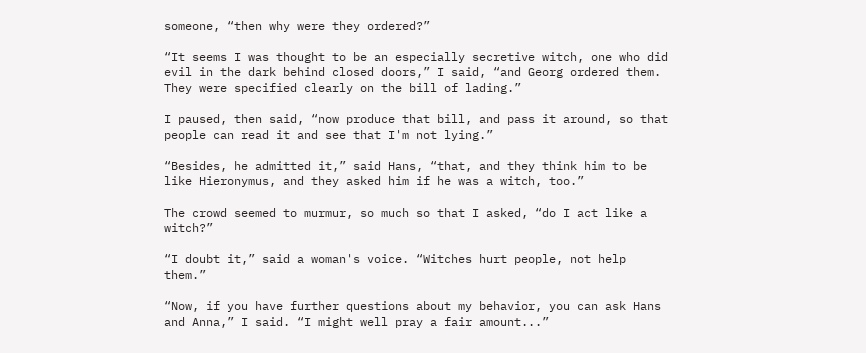someone, “then why were they ordered?”

“It seems I was thought to be an especially secretive witch, one who did evil in the dark behind closed doors,” I said, “and Georg ordered them. They were specified clearly on the bill of lading.”

I paused, then said, “now produce that bill, and pass it around, so that people can read it and see that I'm not lying.”

“Besides, he admitted it,” said Hans, “that, and they think him to be like Hieronymus, and they asked him if he was a witch, too.”

The crowd seemed to murmur, so much so that I asked, “do I act like a witch?”

“I doubt it,” said a woman's voice. “Witches hurt people, not help them.”

“Now, if you have further questions about my behavior, you can ask Hans and Anna,” I said. “I might well pray a fair amount...”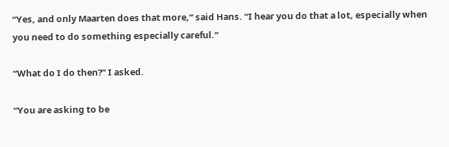“Yes, and only Maarten does that more,” said Hans. “I hear you do that a lot, especially when you need to do something especially careful.”

“What do I do then?” I asked.

“You are asking to be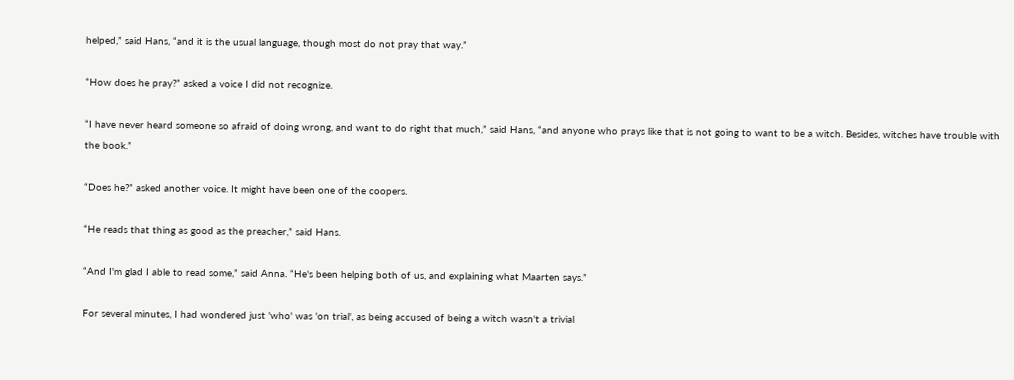helped,” said Hans, “and it is the usual language, though most do not pray that way.”

“How does he pray?” asked a voice I did not recognize.

“I have never heard someone so afraid of doing wrong, and want to do right that much,” said Hans, “and anyone who prays like that is not going to want to be a witch. Besides, witches have trouble with the book.”

“Does he?” asked another voice. It might have been one of the coopers.

“He reads that thing as good as the preacher,” said Hans.

“And I'm glad I able to read some,” said Anna. “He's been helping both of us, and explaining what Maarten says.”

For several minutes, I had wondered just 'who' was 'on trial', as being accused of being a witch wasn't a trivial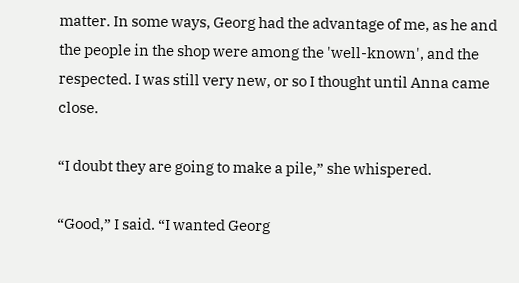matter. In some ways, Georg had the advantage of me, as he and the people in the shop were among the 'well-known', and the respected. I was still very new, or so I thought until Anna came close.

“I doubt they are going to make a pile,” she whispered.

“Good,” I said. “I wanted Georg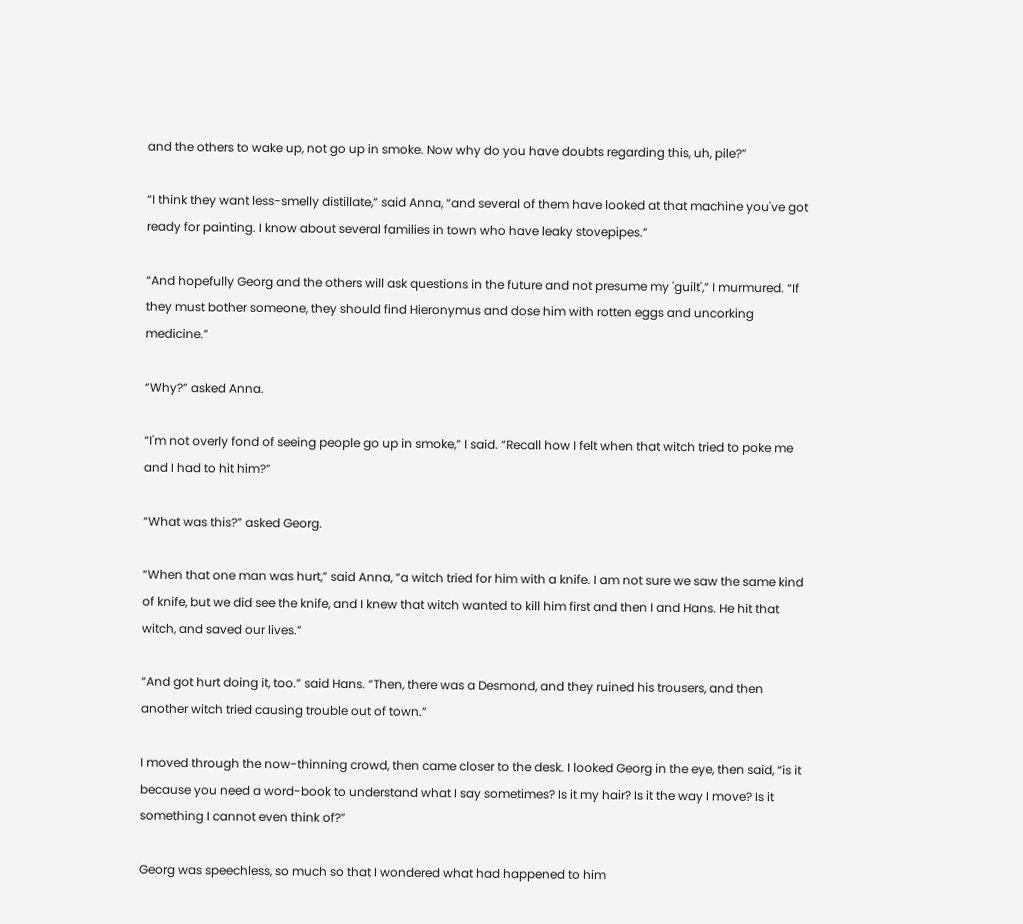and the others to wake up, not go up in smoke. Now why do you have doubts regarding this, uh, pile?”

“I think they want less-smelly distillate,” said Anna, “and several of them have looked at that machine you've got ready for painting. I know about several families in town who have leaky stovepipes.”

“And hopefully Georg and the others will ask questions in the future and not presume my 'guilt',” I murmured. “If they must bother someone, they should find Hieronymus and dose him with rotten eggs and uncorking medicine.”

“Why?” asked Anna.

“I'm not overly fond of seeing people go up in smoke,” I said. “Recall how I felt when that witch tried to poke me and I had to hit him?”

“What was this?” asked Georg.

“When that one man was hurt,” said Anna, “a witch tried for him with a knife. I am not sure we saw the same kind of knife, but we did see the knife, and I knew that witch wanted to kill him first and then I and Hans. He hit that witch, and saved our lives.”

“And got hurt doing it, too.” said Hans. “Then, there was a Desmond, and they ruined his trousers, and then another witch tried causing trouble out of town.”

I moved through the now-thinning crowd, then came closer to the desk. I looked Georg in the eye, then said, “is it because you need a word-book to understand what I say sometimes? Is it my hair? Is it the way I move? Is it something I cannot even think of?”

Georg was speechless, so much so that I wondered what had happened to him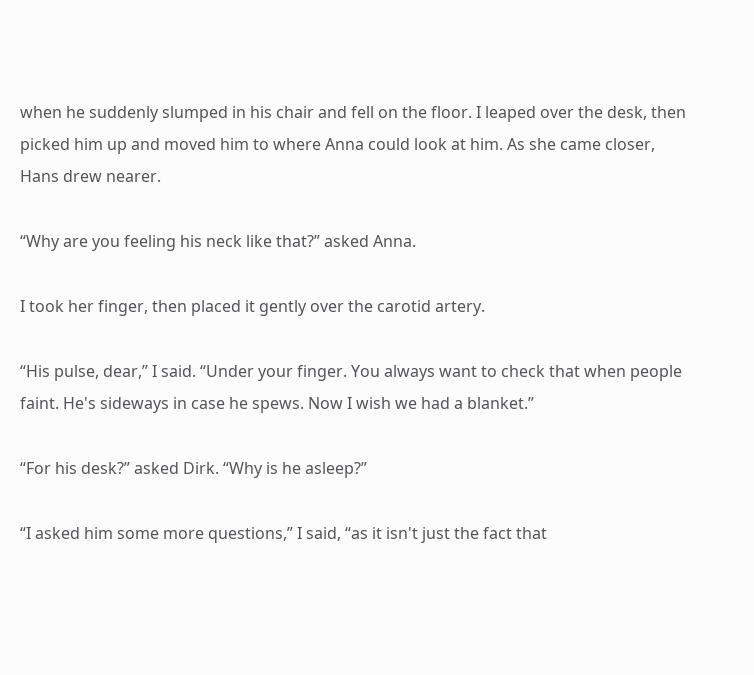when he suddenly slumped in his chair and fell on the floor. I leaped over the desk, then picked him up and moved him to where Anna could look at him. As she came closer, Hans drew nearer.

“Why are you feeling his neck like that?” asked Anna.

I took her finger, then placed it gently over the carotid artery.

“His pulse, dear,” I said. “Under your finger. You always want to check that when people faint. He's sideways in case he spews. Now I wish we had a blanket.”

“For his desk?” asked Dirk. “Why is he asleep?”

“I asked him some more questions,” I said, “as it isn't just the fact that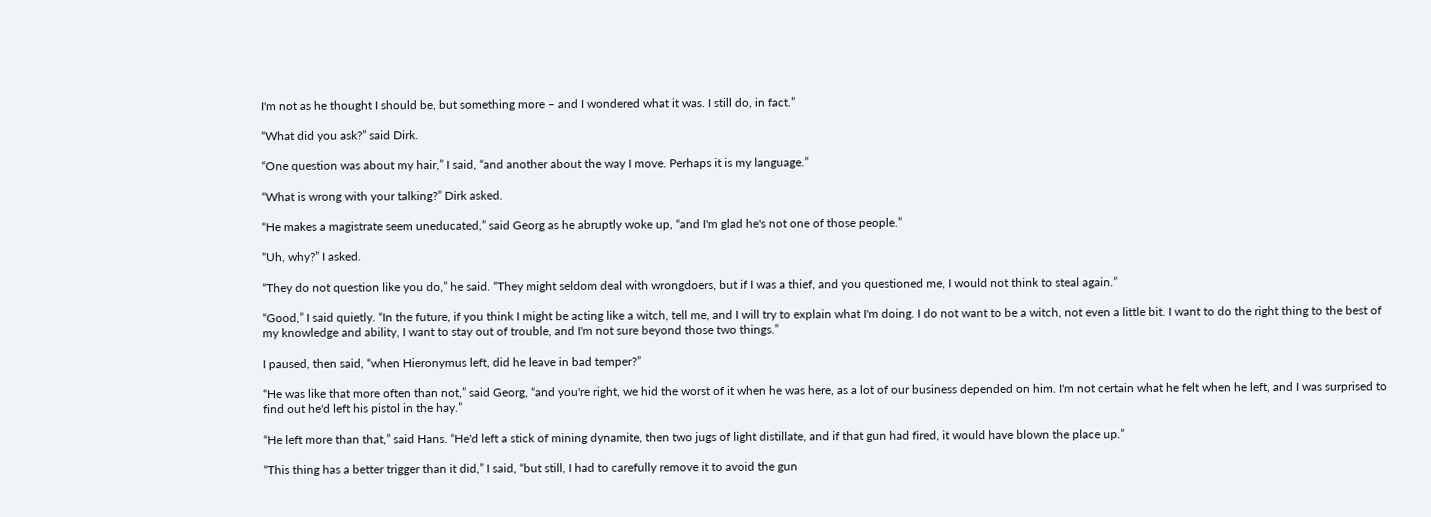I'm not as he thought I should be, but something more – and I wondered what it was. I still do, in fact.”

“What did you ask?” said Dirk.

“One question was about my hair,” I said, “and another about the way I move. Perhaps it is my language.”

“What is wrong with your talking?” Dirk asked.

“He makes a magistrate seem uneducated,” said Georg as he abruptly woke up, “and I'm glad he's not one of those people.”

“Uh, why?” I asked.

“They do not question like you do,” he said. “They might seldom deal with wrongdoers, but if I was a thief, and you questioned me, I would not think to steal again.”

“Good,” I said quietly. “In the future, if you think I might be acting like a witch, tell me, and I will try to explain what I'm doing. I do not want to be a witch, not even a little bit. I want to do the right thing to the best of my knowledge and ability, I want to stay out of trouble, and I'm not sure beyond those two things.”

I paused, then said, “when Hieronymus left, did he leave in bad temper?”

“He was like that more often than not,” said Georg, “and you're right, we hid the worst of it when he was here, as a lot of our business depended on him. I'm not certain what he felt when he left, and I was surprised to find out he'd left his pistol in the hay.”

“He left more than that,” said Hans. “He'd left a stick of mining dynamite, then two jugs of light distillate, and if that gun had fired, it would have blown the place up.”

“This thing has a better trigger than it did,” I said, “but still, I had to carefully remove it to avoid the gun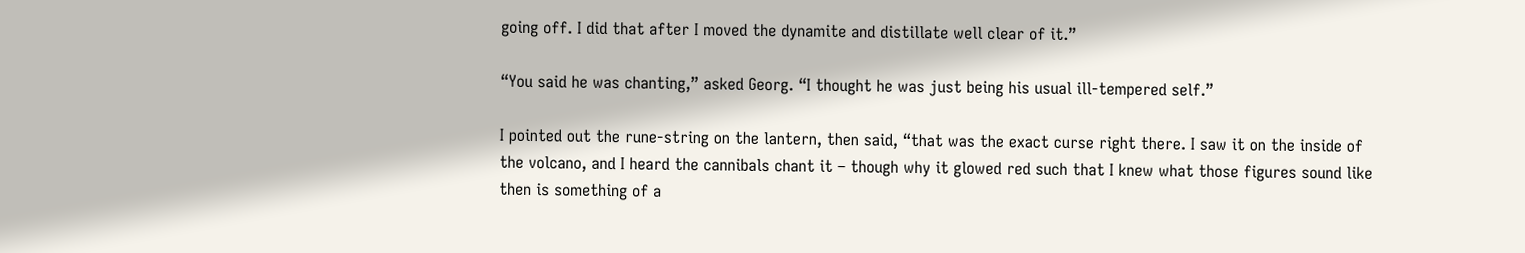going off. I did that after I moved the dynamite and distillate well clear of it.”

“You said he was chanting,” asked Georg. “I thought he was just being his usual ill-tempered self.”

I pointed out the rune-string on the lantern, then said, “that was the exact curse right there. I saw it on the inside of the volcano, and I heard the cannibals chant it – though why it glowed red such that I knew what those figures sound like then is something of a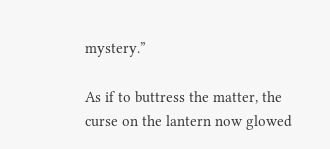mystery.”

As if to buttress the matter, the curse on the lantern now glowed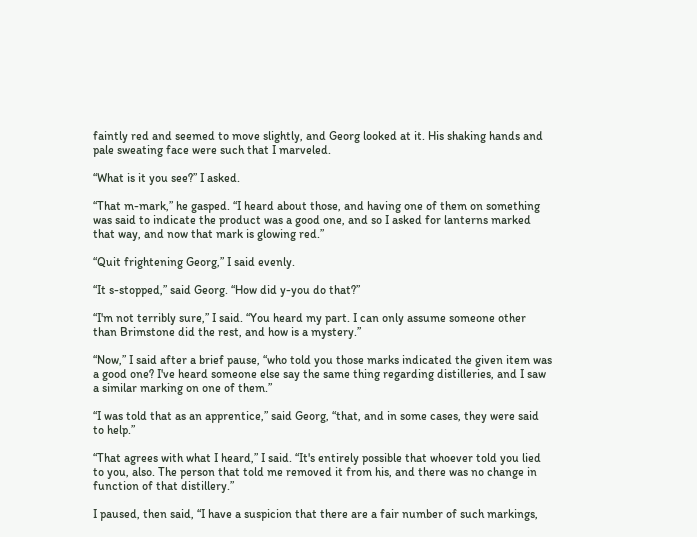faintly red and seemed to move slightly, and Georg looked at it. His shaking hands and pale sweating face were such that I marveled.

“What is it you see?” I asked.

“That m-mark,” he gasped. “I heard about those, and having one of them on something was said to indicate the product was a good one, and so I asked for lanterns marked that way, and now that mark is glowing red.”

“Quit frightening Georg,” I said evenly.

“It s-stopped,” said Georg. “How did y-you do that?”

“I'm not terribly sure,” I said. “You heard my part. I can only assume someone other than Brimstone did the rest, and how is a mystery.”

“Now,” I said after a brief pause, “who told you those marks indicated the given item was a good one? I've heard someone else say the same thing regarding distilleries, and I saw a similar marking on one of them.”

“I was told that as an apprentice,” said Georg, “that, and in some cases, they were said to help.”

“That agrees with what I heard,” I said. “It's entirely possible that whoever told you lied to you, also. The person that told me removed it from his, and there was no change in function of that distillery.”

I paused, then said, “I have a suspicion that there are a fair number of such markings,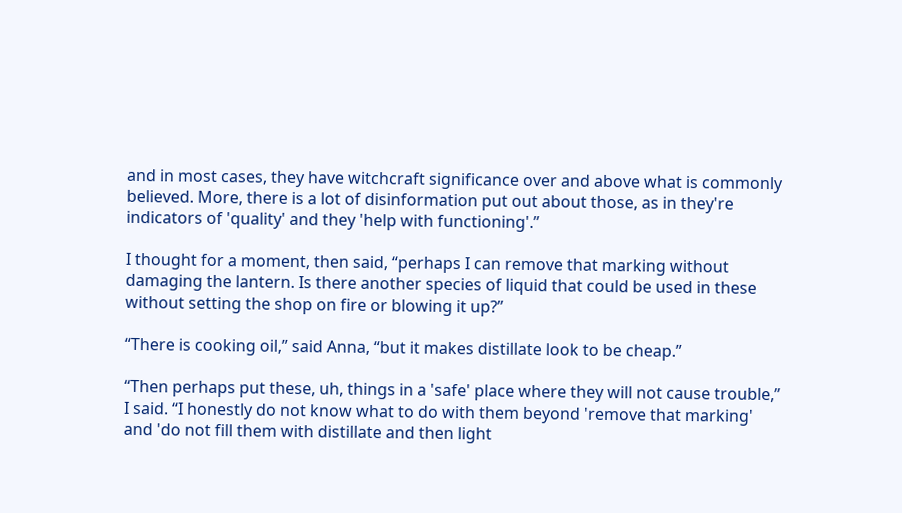and in most cases, they have witchcraft significance over and above what is commonly believed. More, there is a lot of disinformation put out about those, as in they're indicators of 'quality' and they 'help with functioning'.”

I thought for a moment, then said, “perhaps I can remove that marking without damaging the lantern. Is there another species of liquid that could be used in these without setting the shop on fire or blowing it up?”

“There is cooking oil,” said Anna, “but it makes distillate look to be cheap.”

“Then perhaps put these, uh, things in a 'safe' place where they will not cause trouble,” I said. “I honestly do not know what to do with them beyond 'remove that marking' and 'do not fill them with distillate and then light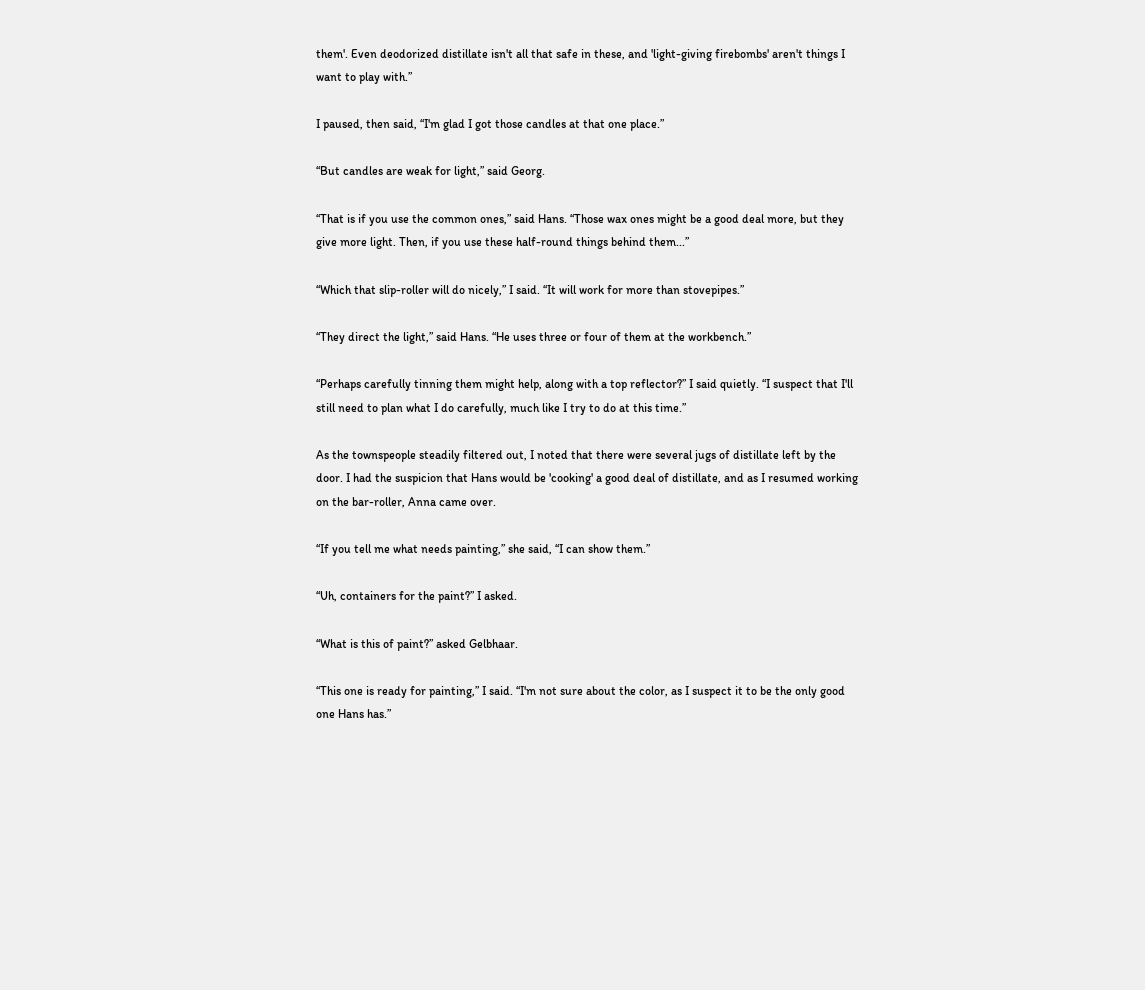them'. Even deodorized distillate isn't all that safe in these, and 'light-giving firebombs' aren't things I want to play with.”

I paused, then said, “I'm glad I got those candles at that one place.”

“But candles are weak for light,” said Georg.

“That is if you use the common ones,” said Hans. “Those wax ones might be a good deal more, but they give more light. Then, if you use these half-round things behind them...”

“Which that slip-roller will do nicely,” I said. “It will work for more than stovepipes.”

“They direct the light,” said Hans. “He uses three or four of them at the workbench.”

“Perhaps carefully tinning them might help, along with a top reflector?” I said quietly. “I suspect that I'll still need to plan what I do carefully, much like I try to do at this time.”

As the townspeople steadily filtered out, I noted that there were several jugs of distillate left by the door. I had the suspicion that Hans would be 'cooking' a good deal of distillate, and as I resumed working on the bar-roller, Anna came over.

“If you tell me what needs painting,” she said, “I can show them.”

“Uh, containers for the paint?” I asked.

“What is this of paint?” asked Gelbhaar.

“This one is ready for painting,” I said. “I'm not sure about the color, as I suspect it to be the only good one Hans has.”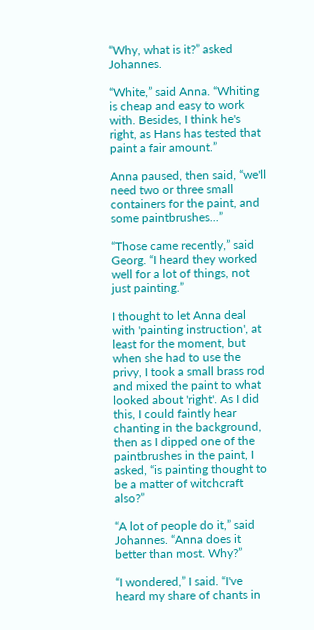“Why, what is it?” asked Johannes.

“White,” said Anna. “Whiting is cheap and easy to work with. Besides, I think he's right, as Hans has tested that paint a fair amount.”

Anna paused, then said, “we'll need two or three small containers for the paint, and some paintbrushes...”

“Those came recently,” said Georg. “I heard they worked well for a lot of things, not just painting.”

I thought to let Anna deal with 'painting instruction', at least for the moment, but when she had to use the privy, I took a small brass rod and mixed the paint to what looked about 'right'. As I did this, I could faintly hear chanting in the background, then as I dipped one of the paintbrushes in the paint, I asked, “is painting thought to be a matter of witchcraft also?”

“A lot of people do it,” said Johannes. “Anna does it better than most. Why?”

“I wondered,” I said. “I've heard my share of chants in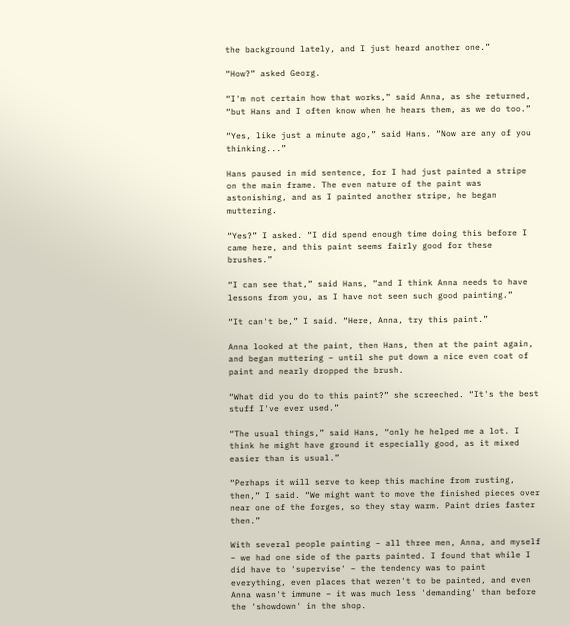the background lately, and I just heard another one.”

“How?” asked Georg.

“I'm not certain how that works,” said Anna, as she returned, “but Hans and I often know when he hears them, as we do too.”

“Yes, like just a minute ago,” said Hans. “Now are any of you thinking...”

Hans paused in mid sentence, for I had just painted a stripe on the main frame. The even nature of the paint was astonishing, and as I painted another stripe, he began muttering.

“Yes?” I asked. “I did spend enough time doing this before I came here, and this paint seems fairly good for these brushes.”

“I can see that,” said Hans, “and I think Anna needs to have lessons from you, as I have not seen such good painting.”

“It can't be,” I said. “Here, Anna, try this paint.”

Anna looked at the paint, then Hans, then at the paint again, and began muttering – until she put down a nice even coat of paint and nearly dropped the brush.

“What did you do to this paint?” she screeched. “It's the best stuff I've ever used.”

“The usual things,” said Hans, “only he helped me a lot. I think he might have ground it especially good, as it mixed easier than is usual.”

“Perhaps it will serve to keep this machine from rusting, then,” I said. “We might want to move the finished pieces over near one of the forges, so they stay warm. Paint dries faster then.”

With several people painting – all three men, Anna, and myself – we had one side of the parts painted. I found that while I did have to 'supervise' – the tendency was to paint everything, even places that weren't to be painted, and even Anna wasn't immune – it was much less 'demanding' than before the 'showdown' in the shop.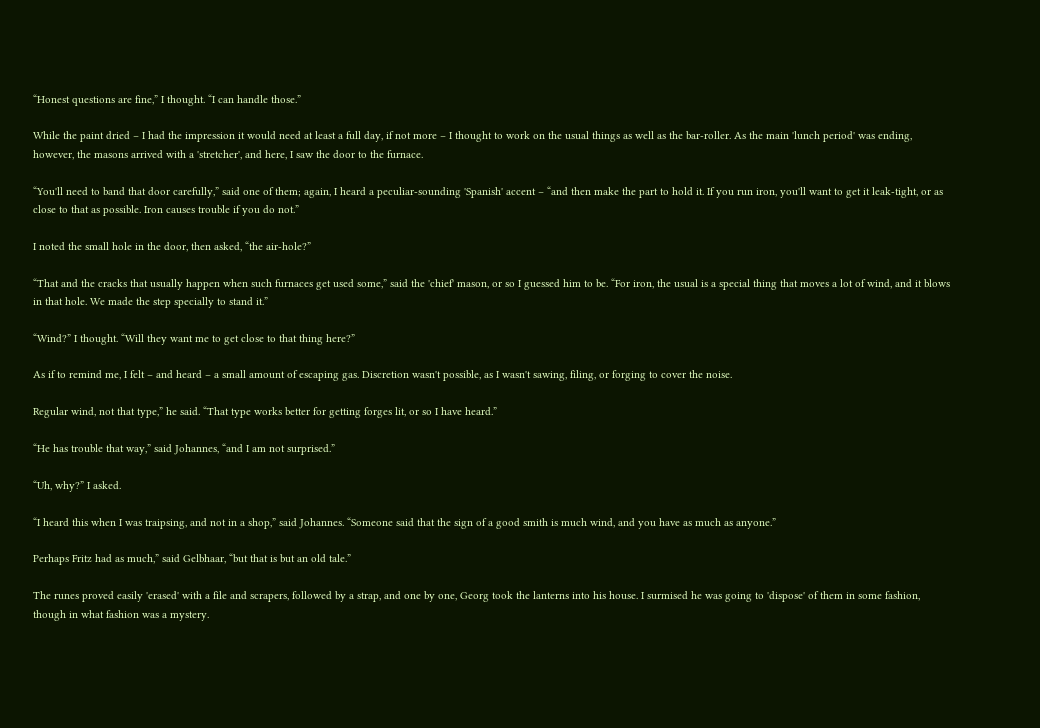“Honest questions are fine,” I thought. “I can handle those.”

While the paint dried – I had the impression it would need at least a full day, if not more – I thought to work on the usual things as well as the bar-roller. As the main 'lunch period' was ending, however, the masons arrived with a 'stretcher', and here, I saw the door to the furnace.

“You'll need to band that door carefully,” said one of them; again, I heard a peculiar-sounding 'Spanish' accent – “and then make the part to hold it. If you run iron, you'll want to get it leak-tight, or as close to that as possible. Iron causes trouble if you do not.”

I noted the small hole in the door, then asked, “the air-hole?”

“That and the cracks that usually happen when such furnaces get used some,” said the 'chief' mason, or so I guessed him to be. “For iron, the usual is a special thing that moves a lot of wind, and it blows in that hole. We made the step specially to stand it.”

“Wind?” I thought. “Will they want me to get close to that thing here?”

As if to remind me, I felt – and heard – a small amount of escaping gas. Discretion wasn't possible, as I wasn't sawing, filing, or forging to cover the noise.

Regular wind, not that type,” he said. “That type works better for getting forges lit, or so I have heard.”

“He has trouble that way,” said Johannes, “and I am not surprised.”

“Uh, why?” I asked.

“I heard this when I was traipsing, and not in a shop,” said Johannes. “Someone said that the sign of a good smith is much wind, and you have as much as anyone.”

Perhaps Fritz had as much,” said Gelbhaar, “but that is but an old tale.”

The runes proved easily 'erased' with a file and scrapers, followed by a strap, and one by one, Georg took the lanterns into his house. I surmised he was going to 'dispose' of them in some fashion, though in what fashion was a mystery.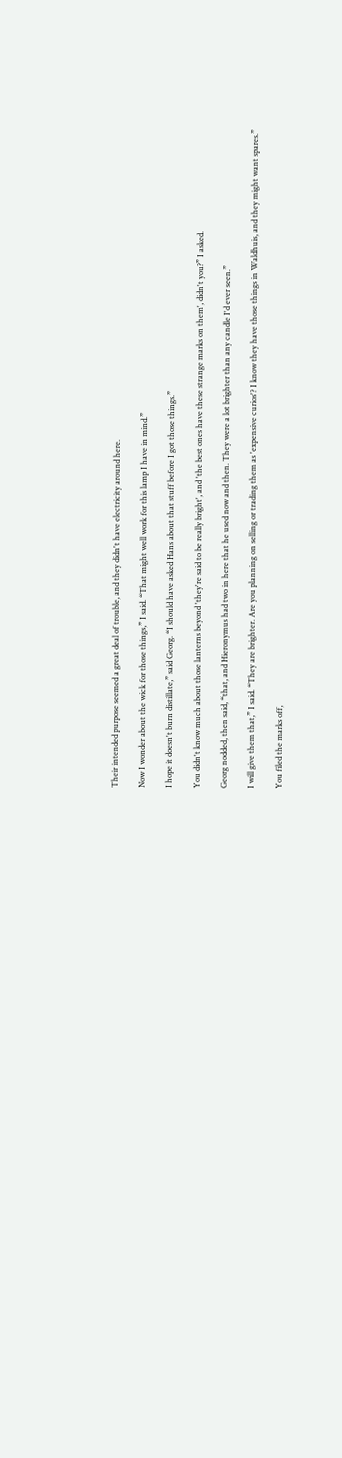Their intended purpose seemed a great deal of trouble, and they didn't have electricity around here.

Now I wonder about the wick for those things,” I said. “That might well work for this lamp I have in mind.”

I hope it doesn't burn distillate,” said Georg. “I should have asked Hans about that stuff before I got those things.”

You didn't know much about those lanterns beyond 'they're said to be really bright', and 'the best ones have these strange marks on them', didn't you?” I asked.

Georg nodded, then said, “that, and Hieronymus had two in here that he used now and then. They were a lot brighter than any candle I'd ever seen.”

I will give them that,” I said. “They are brighter. Are you planning on selling or trading them as 'expensive curios'? I know they have those things in Waldhuis, and they might want spares.”

You filed the marks off,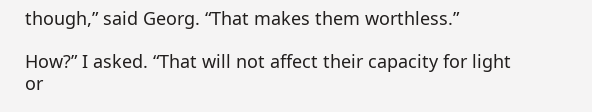though,” said Georg. “That makes them worthless.”

How?” I asked. “That will not affect their capacity for light or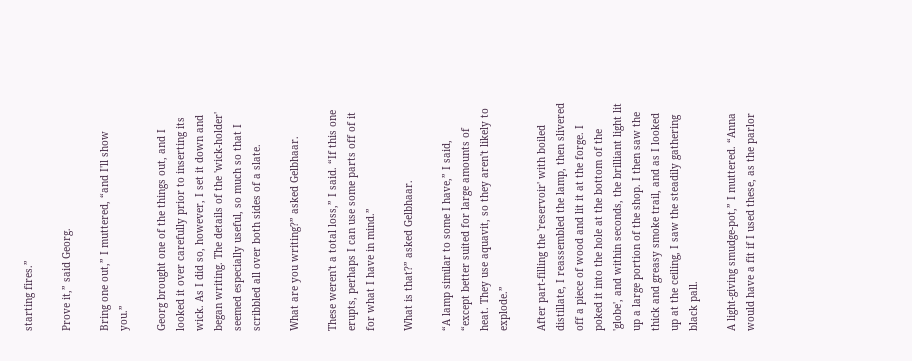starting fires.”

Prove it,” said Georg.

Bring one out,” I muttered, “and I'll show you.”

Georg brought one of the things out, and I looked it over carefully prior to inserting its wick. As I did so, however, I set it down and began writing. The details of the 'wick-holder' seemed especially useful, so much so that I scribbled all over both sides of a slate.

What are you writing?” asked Gelbhaar.

These weren't a total loss,” I said. “If this one erupts, perhaps I can use some parts off of it for what I have in mind.”

What is that?” asked Gelbhaar.

“A lamp similar to some I have,” I said, “except better suited for large amounts of heat. They use aquavit, so they aren't likely to explode.”

After part-filling the 'reservoir' with boiled distillate, I reassembled the lamp, then slivered off a piece of wood and lit it at the forge. I poked it into the hole at the bottom of the 'globe', and within seconds, the brilliant light lit up a large portion of the shop. I then saw the thick and greasy smoke trail, and as I looked up at the ceiling, I saw the steadily gathering black pall.

A light-giving smudge-pot,” I muttered. “Anna would have a fit if I used these, as the parlor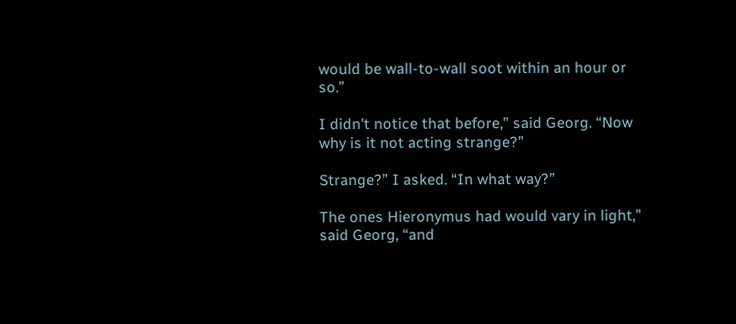would be wall-to-wall soot within an hour or so.”

I didn't notice that before,” said Georg. “Now why is it not acting strange?”

Strange?” I asked. “In what way?”

The ones Hieronymus had would vary in light,” said Georg, “and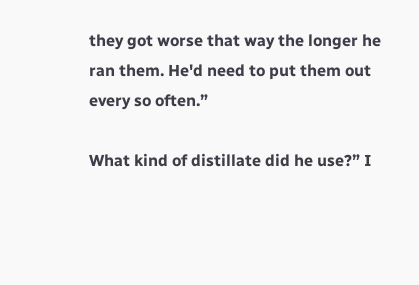they got worse that way the longer he ran them. He'd need to put them out every so often.”

What kind of distillate did he use?” I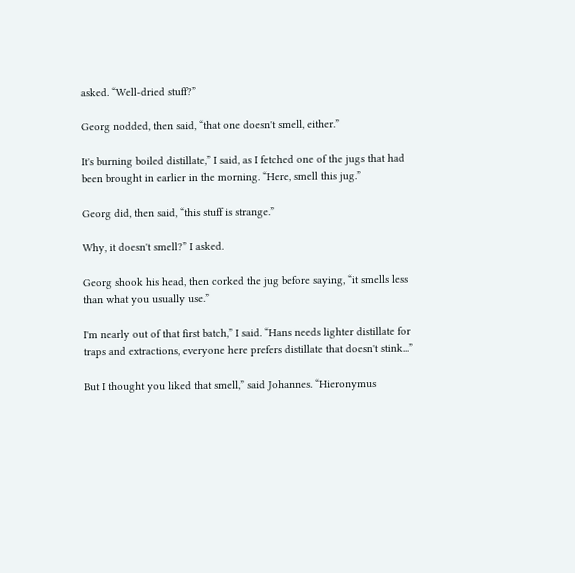asked. “Well-dried stuff?”

Georg nodded, then said, “that one doesn't smell, either.”

It's burning boiled distillate,” I said, as I fetched one of the jugs that had been brought in earlier in the morning. “Here, smell this jug.”

Georg did, then said, “this stuff is strange.”

Why, it doesn't smell?” I asked.

Georg shook his head, then corked the jug before saying, “it smells less than what you usually use.”

I'm nearly out of that first batch,” I said. “Hans needs lighter distillate for traps and extractions, everyone here prefers distillate that doesn't stink...”

But I thought you liked that smell,” said Johannes. “Hieronymus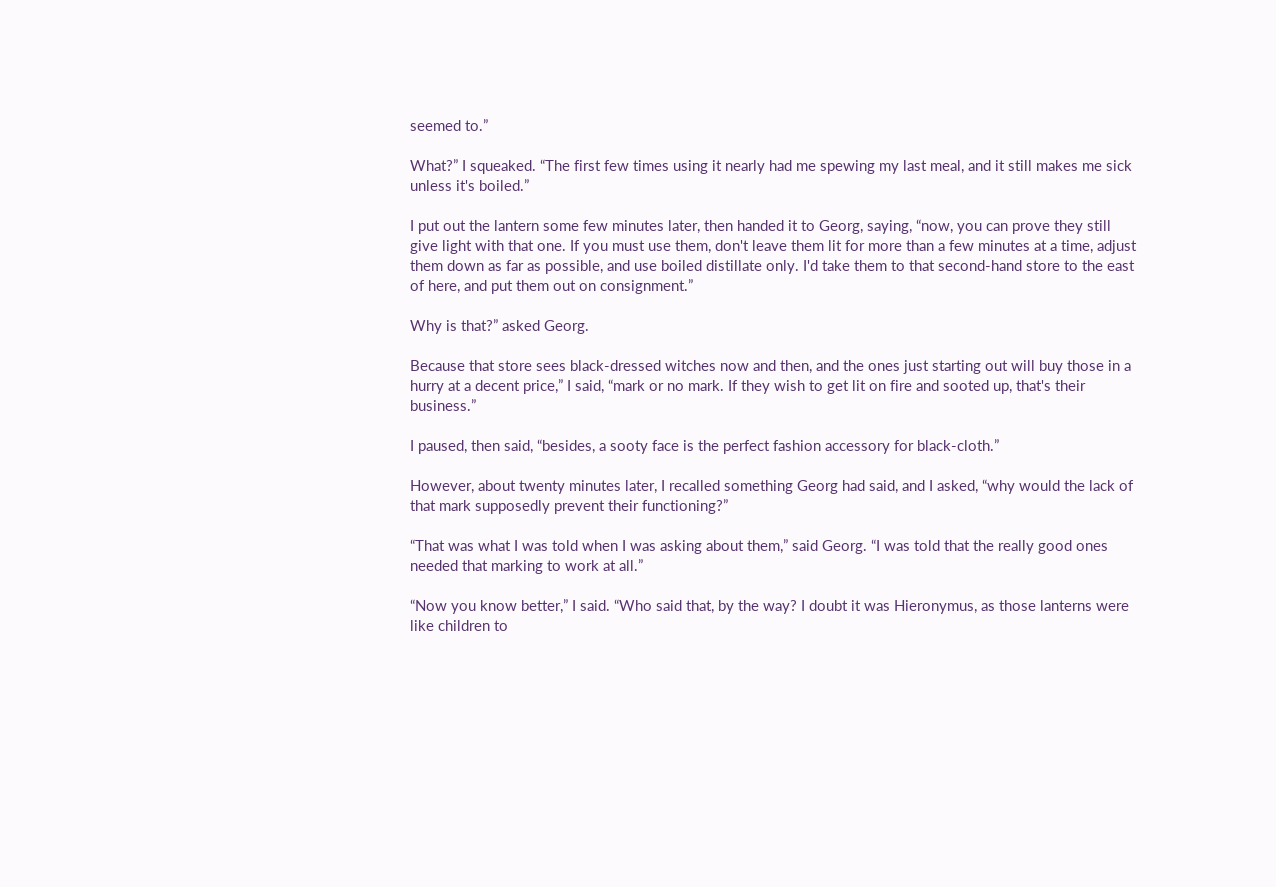seemed to.”

What?” I squeaked. “The first few times using it nearly had me spewing my last meal, and it still makes me sick unless it's boiled.”

I put out the lantern some few minutes later, then handed it to Georg, saying, “now, you can prove they still give light with that one. If you must use them, don't leave them lit for more than a few minutes at a time, adjust them down as far as possible, and use boiled distillate only. I'd take them to that second-hand store to the east of here, and put them out on consignment.”

Why is that?” asked Georg.

Because that store sees black-dressed witches now and then, and the ones just starting out will buy those in a hurry at a decent price,” I said, “mark or no mark. If they wish to get lit on fire and sooted up, that's their business.”

I paused, then said, “besides, a sooty face is the perfect fashion accessory for black-cloth.”

However, about twenty minutes later, I recalled something Georg had said, and I asked, “why would the lack of that mark supposedly prevent their functioning?”

“That was what I was told when I was asking about them,” said Georg. “I was told that the really good ones needed that marking to work at all.”

“Now you know better,” I said. “Who said that, by the way? I doubt it was Hieronymus, as those lanterns were like children to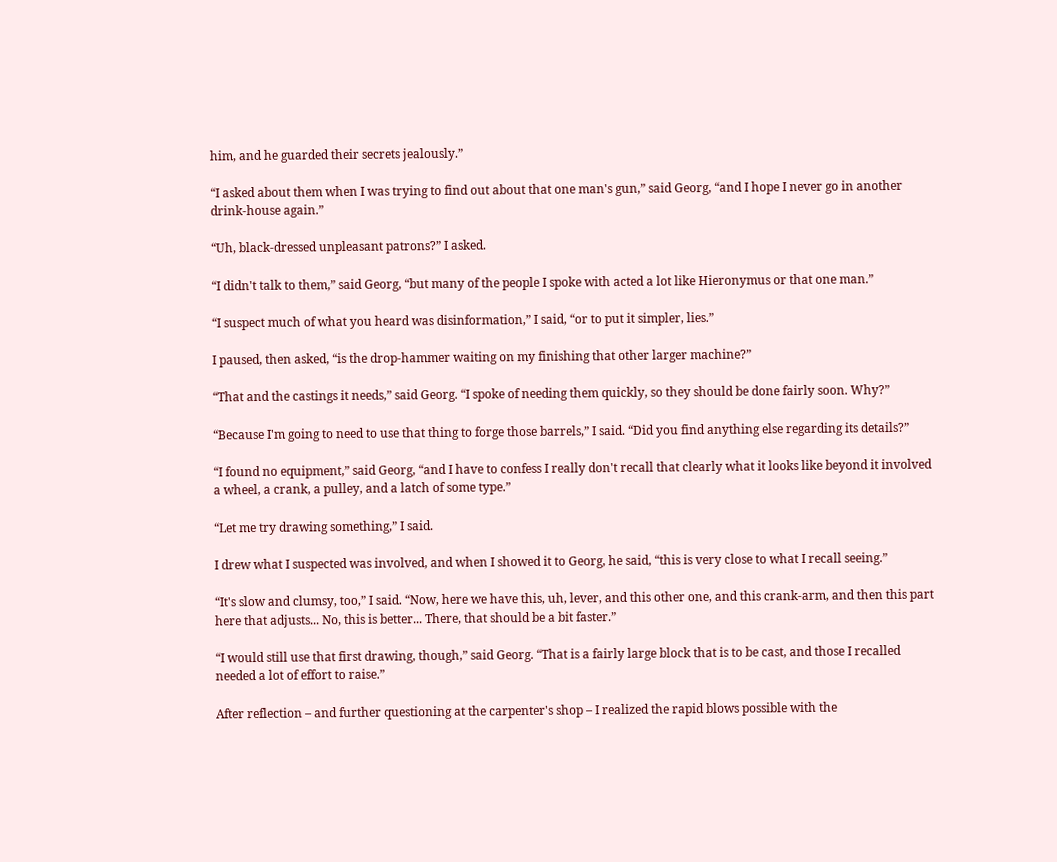him, and he guarded their secrets jealously.”

“I asked about them when I was trying to find out about that one man's gun,” said Georg, “and I hope I never go in another drink-house again.”

“Uh, black-dressed unpleasant patrons?” I asked.

“I didn't talk to them,” said Georg, “but many of the people I spoke with acted a lot like Hieronymus or that one man.”

“I suspect much of what you heard was disinformation,” I said, “or to put it simpler, lies.”

I paused, then asked, “is the drop-hammer waiting on my finishing that other larger machine?”

“That and the castings it needs,” said Georg. “I spoke of needing them quickly, so they should be done fairly soon. Why?”

“Because I'm going to need to use that thing to forge those barrels,” I said. “Did you find anything else regarding its details?”

“I found no equipment,” said Georg, “and I have to confess I really don't recall that clearly what it looks like beyond it involved a wheel, a crank, a pulley, and a latch of some type.”

“Let me try drawing something,” I said.

I drew what I suspected was involved, and when I showed it to Georg, he said, “this is very close to what I recall seeing.”

“It's slow and clumsy, too,” I said. “Now, here we have this, uh, lever, and this other one, and this crank-arm, and then this part here that adjusts... No, this is better... There, that should be a bit faster.”

“I would still use that first drawing, though,” said Georg. “That is a fairly large block that is to be cast, and those I recalled needed a lot of effort to raise.”

After reflection – and further questioning at the carpenter's shop – I realized the rapid blows possible with the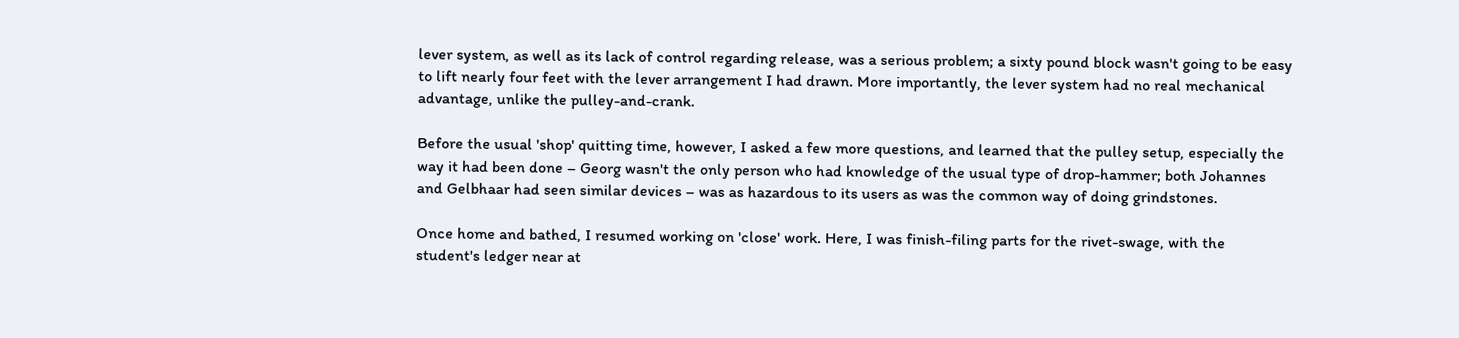lever system, as well as its lack of control regarding release, was a serious problem; a sixty pound block wasn't going to be easy to lift nearly four feet with the lever arrangement I had drawn. More importantly, the lever system had no real mechanical advantage, unlike the pulley-and-crank.

Before the usual 'shop' quitting time, however, I asked a few more questions, and learned that the pulley setup, especially the way it had been done – Georg wasn't the only person who had knowledge of the usual type of drop-hammer; both Johannes and Gelbhaar had seen similar devices – was as hazardous to its users as was the common way of doing grindstones.

Once home and bathed, I resumed working on 'close' work. Here, I was finish-filing parts for the rivet-swage, with the student's ledger near at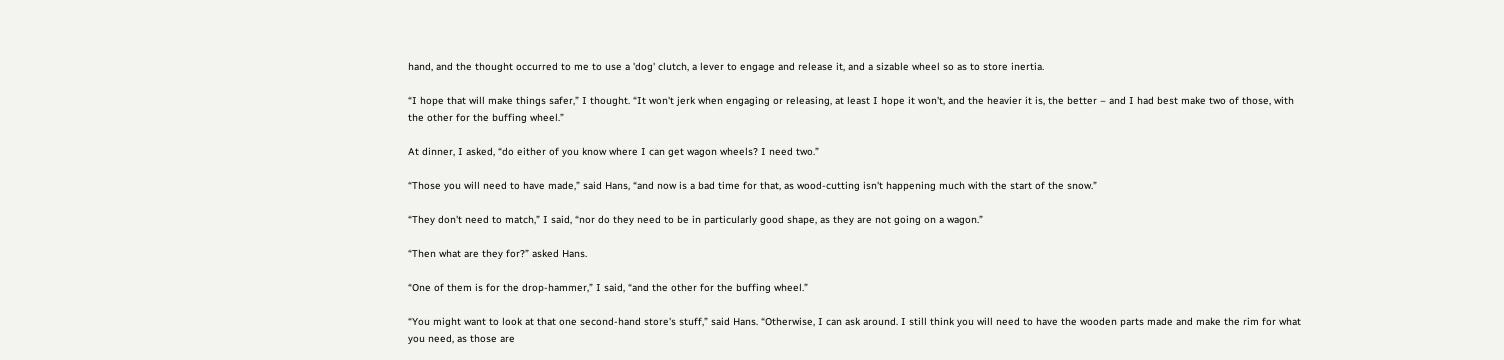hand, and the thought occurred to me to use a 'dog' clutch, a lever to engage and release it, and a sizable wheel so as to store inertia.

“I hope that will make things safer,” I thought. “It won't jerk when engaging or releasing, at least I hope it won't, and the heavier it is, the better – and I had best make two of those, with the other for the buffing wheel.”

At dinner, I asked, “do either of you know where I can get wagon wheels? I need two.”

“Those you will need to have made,” said Hans, “and now is a bad time for that, as wood-cutting isn't happening much with the start of the snow.”

“They don't need to match,” I said, “nor do they need to be in particularly good shape, as they are not going on a wagon.”

“Then what are they for?” asked Hans.

“One of them is for the drop-hammer,” I said, “and the other for the buffing wheel.”

“You might want to look at that one second-hand store's stuff,” said Hans. “Otherwise, I can ask around. I still think you will need to have the wooden parts made and make the rim for what you need, as those are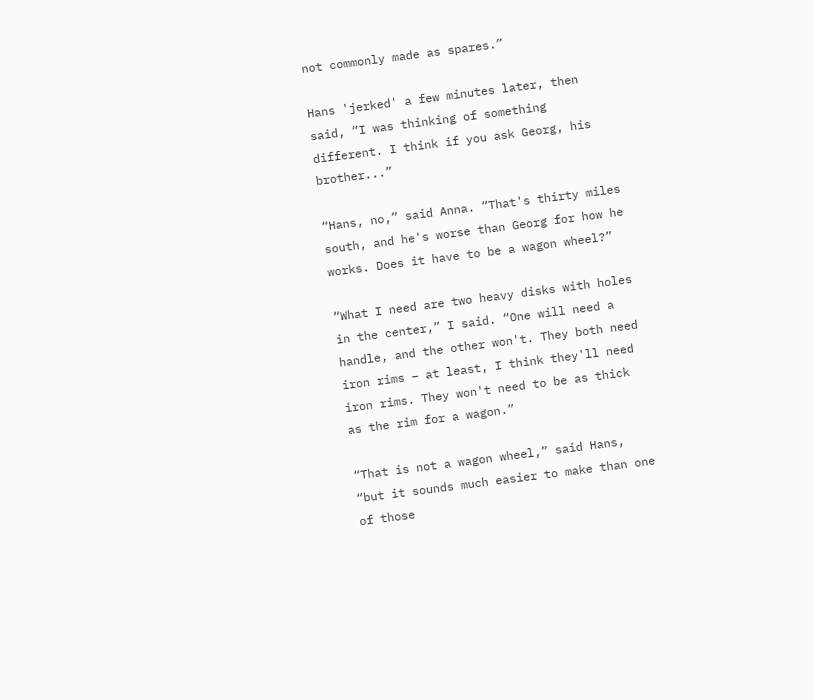not commonly made as spares.”

Hans 'jerked' a few minutes later, then said, “I was thinking of something different. I think if you ask Georg, his brother...”

“Hans, no,” said Anna. “That's thirty miles south, and he's worse than Georg for how he works. Does it have to be a wagon wheel?”

“What I need are two heavy disks with holes in the center,” I said. “One will need a handle, and the other won't. They both need iron rims – at least, I think they'll need iron rims. They won't need to be as thick as the rim for a wagon.”

“That is not a wagon wheel,” said Hans, “but it sounds much easier to make than one of those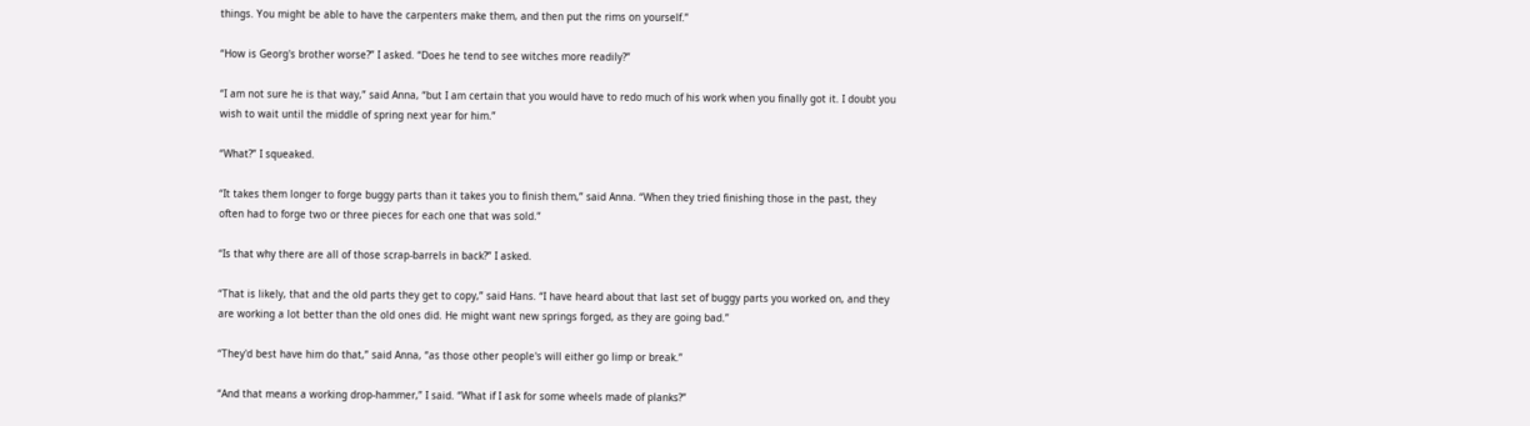things. You might be able to have the carpenters make them, and then put the rims on yourself.”

“How is Georg's brother worse?” I asked. “Does he tend to see witches more readily?”

“I am not sure he is that way,” said Anna, “but I am certain that you would have to redo much of his work when you finally got it. I doubt you wish to wait until the middle of spring next year for him.”

“What?” I squeaked.

“It takes them longer to forge buggy parts than it takes you to finish them,” said Anna. “When they tried finishing those in the past, they often had to forge two or three pieces for each one that was sold.”

“Is that why there are all of those scrap-barrels in back?” I asked.

“That is likely, that and the old parts they get to copy,” said Hans. “I have heard about that last set of buggy parts you worked on, and they are working a lot better than the old ones did. He might want new springs forged, as they are going bad.”

“They'd best have him do that,” said Anna, “as those other people's will either go limp or break.”

“And that means a working drop-hammer,” I said. “What if I ask for some wheels made of planks?”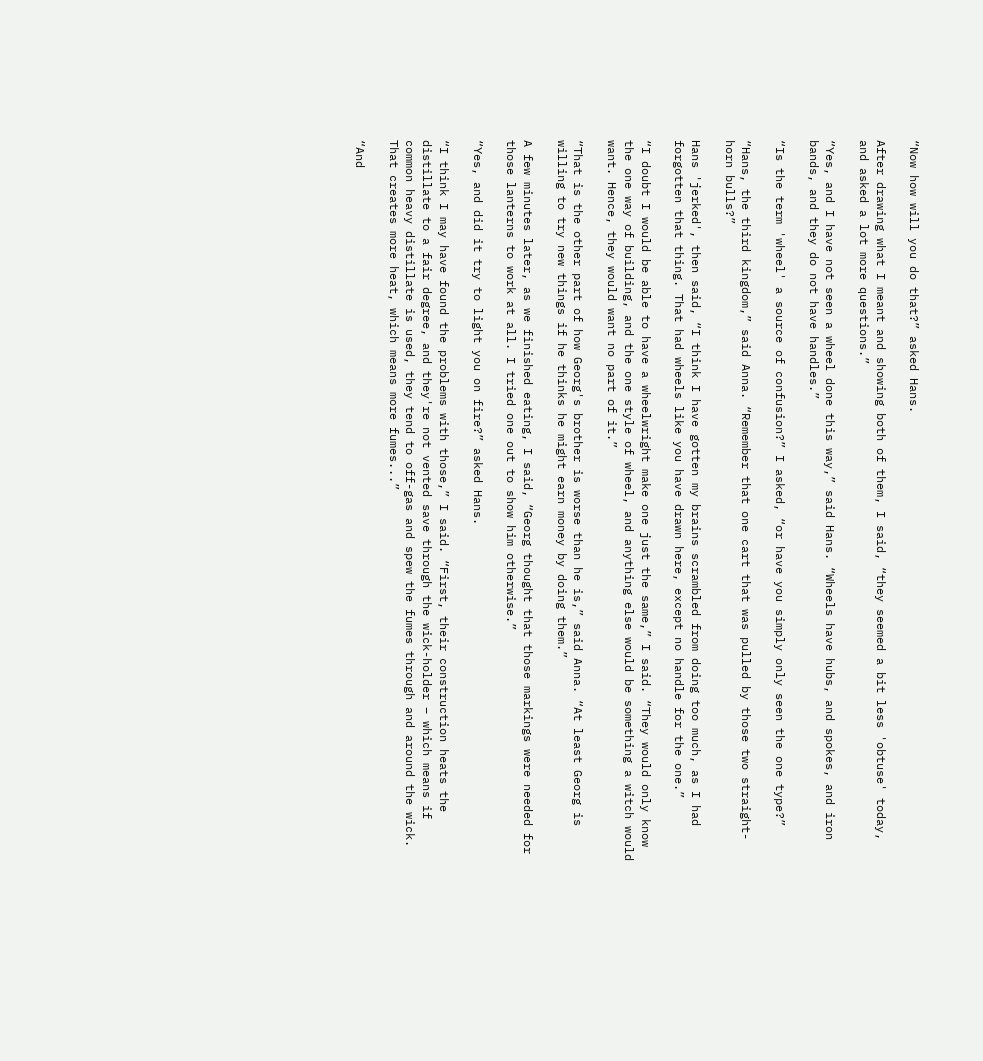“Now how will you do that?” asked Hans.

After drawing what I meant and showing both of them, I said, “they seemed a bit less 'obtuse' today, and asked a lot more questions.”

“Yes, and I have not seen a wheel done this way,” said Hans. “Wheels have hubs, and spokes, and iron bands, and they do not have handles.”

“Is the term 'wheel' a source of confusion?” I asked, “or have you simply only seen the one type?”

“Hans, the third kingdom,” said Anna. “Remember that one cart that was pulled by those two straight-horn bulls?”

Hans 'jerked', then said, “I think I have gotten my brains scrambled from doing too much, as I had forgotten that thing. That had wheels like you have drawn here, except no handle for the one.”

“I doubt I would be able to have a wheelwright make one just the same,” I said. “They would only know the one way of building, and the one style of wheel, and anything else would be something a witch would want. Hence, they would want no part of it.”

“That is the other part of how Georg's brother is worse than he is,” said Anna. “At least Georg is willing to try new things if he thinks he might earn money by doing them.”

A few minutes later, as we finished eating, I said, “Georg thought that those markings were needed for those lanterns to work at all. I tried one out to show him otherwise.”

“Yes, and did it try to light you on fire?” asked Hans.

“I think I may have found the problems with those,” I said. “First, their construction heats the distillate to a fair degree, and they're not vented save through the wick-holder – which means if common heavy distillate is used, they tend to off-gas and spew the fumes through and around the wick. That creates more heat, which means more fumes...”

“And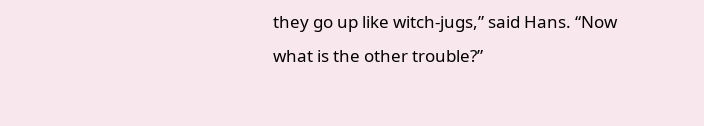they go up like witch-jugs,” said Hans. “Now what is the other trouble?”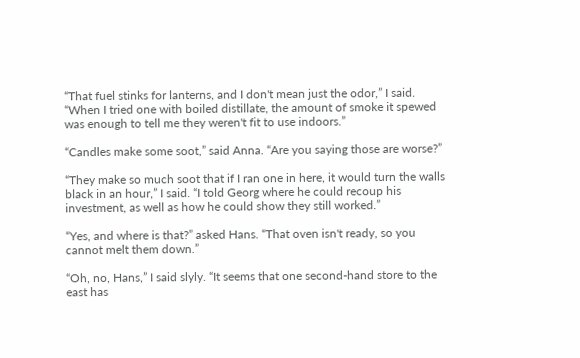“That fuel stinks for lanterns, and I don't mean just the odor,” I said. “When I tried one with boiled distillate, the amount of smoke it spewed was enough to tell me they weren't fit to use indoors.”

“Candles make some soot,” said Anna. “Are you saying those are worse?”

“They make so much soot that if I ran one in here, it would turn the walls black in an hour,” I said. “I told Georg where he could recoup his investment, as well as how he could show they still worked.”

“Yes, and where is that?” asked Hans. “That oven isn't ready, so you cannot melt them down.”

“Oh, no, Hans,” I said slyly. “It seems that one second-hand store to the east has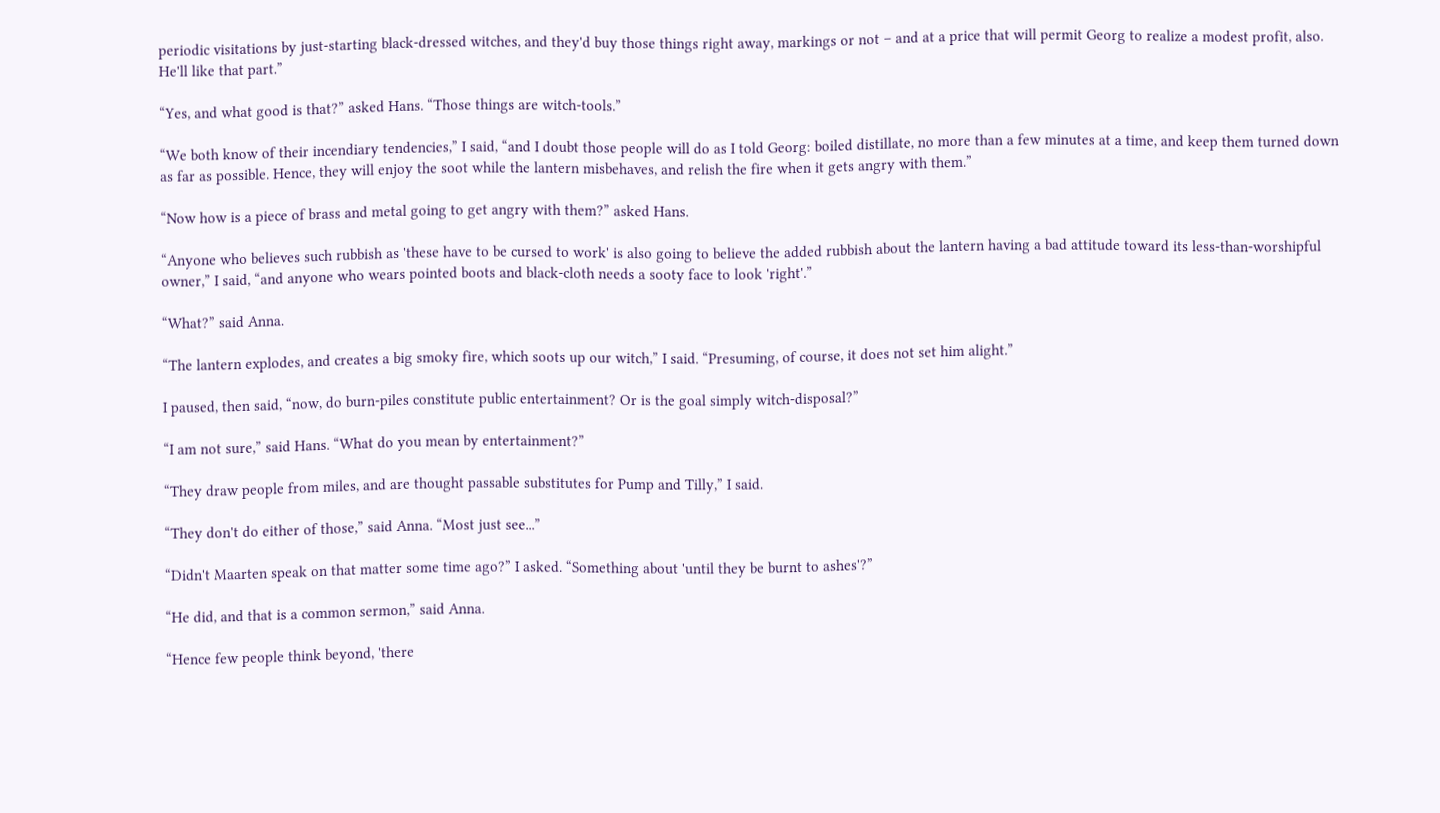periodic visitations by just-starting black-dressed witches, and they'd buy those things right away, markings or not – and at a price that will permit Georg to realize a modest profit, also. He'll like that part.”

“Yes, and what good is that?” asked Hans. “Those things are witch-tools.”

“We both know of their incendiary tendencies,” I said, “and I doubt those people will do as I told Georg: boiled distillate, no more than a few minutes at a time, and keep them turned down as far as possible. Hence, they will enjoy the soot while the lantern misbehaves, and relish the fire when it gets angry with them.”

“Now how is a piece of brass and metal going to get angry with them?” asked Hans.

“Anyone who believes such rubbish as 'these have to be cursed to work' is also going to believe the added rubbish about the lantern having a bad attitude toward its less-than-worshipful owner,” I said, “and anyone who wears pointed boots and black-cloth needs a sooty face to look 'right'.”

“What?” said Anna.

“The lantern explodes, and creates a big smoky fire, which soots up our witch,” I said. “Presuming, of course, it does not set him alight.”

I paused, then said, “now, do burn-piles constitute public entertainment? Or is the goal simply witch-disposal?”

“I am not sure,” said Hans. “What do you mean by entertainment?”

“They draw people from miles, and are thought passable substitutes for Pump and Tilly,” I said.

“They don't do either of those,” said Anna. “Most just see...”

“Didn't Maarten speak on that matter some time ago?” I asked. “Something about 'until they be burnt to ashes'?”

“He did, and that is a common sermon,” said Anna.

“Hence few people think beyond, 'there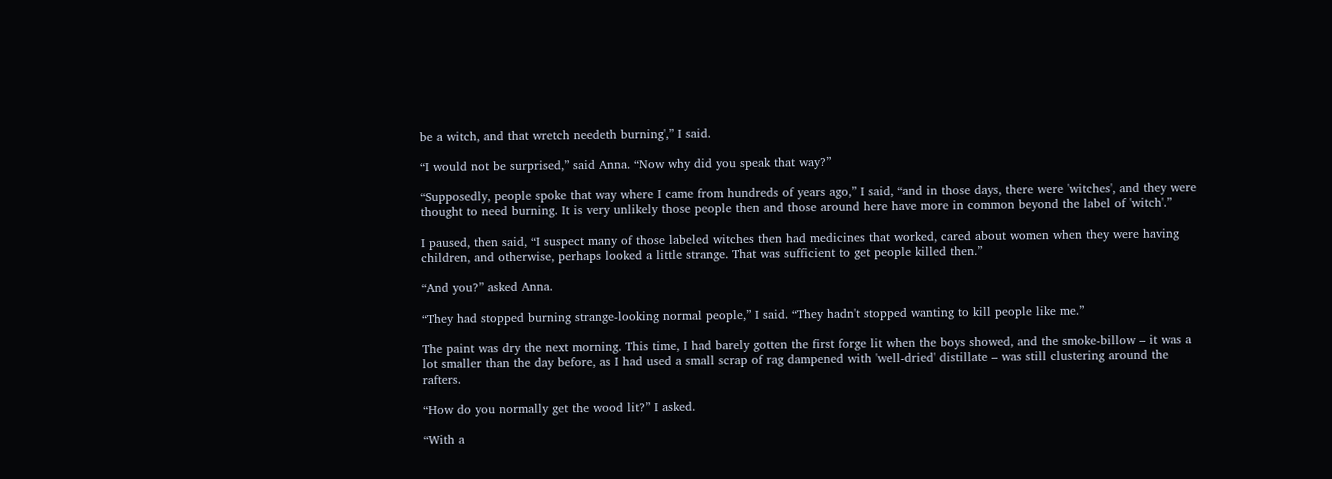be a witch, and that wretch needeth burning',” I said.

“I would not be surprised,” said Anna. “Now why did you speak that way?”

“Supposedly, people spoke that way where I came from hundreds of years ago,” I said, “and in those days, there were 'witches', and they were thought to need burning. It is very unlikely those people then and those around here have more in common beyond the label of 'witch'.”

I paused, then said, “I suspect many of those labeled witches then had medicines that worked, cared about women when they were having children, and otherwise, perhaps looked a little strange. That was sufficient to get people killed then.”

“And you?” asked Anna.

“They had stopped burning strange-looking normal people,” I said. “They hadn't stopped wanting to kill people like me.”

The paint was dry the next morning. This time, I had barely gotten the first forge lit when the boys showed, and the smoke-billow – it was a lot smaller than the day before, as I had used a small scrap of rag dampened with 'well-dried' distillate – was still clustering around the rafters.

“How do you normally get the wood lit?” I asked.

“With a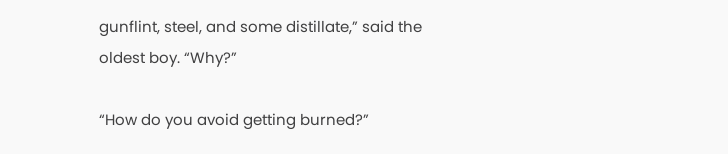gunflint, steel, and some distillate,” said the oldest boy. “Why?”

“How do you avoid getting burned?”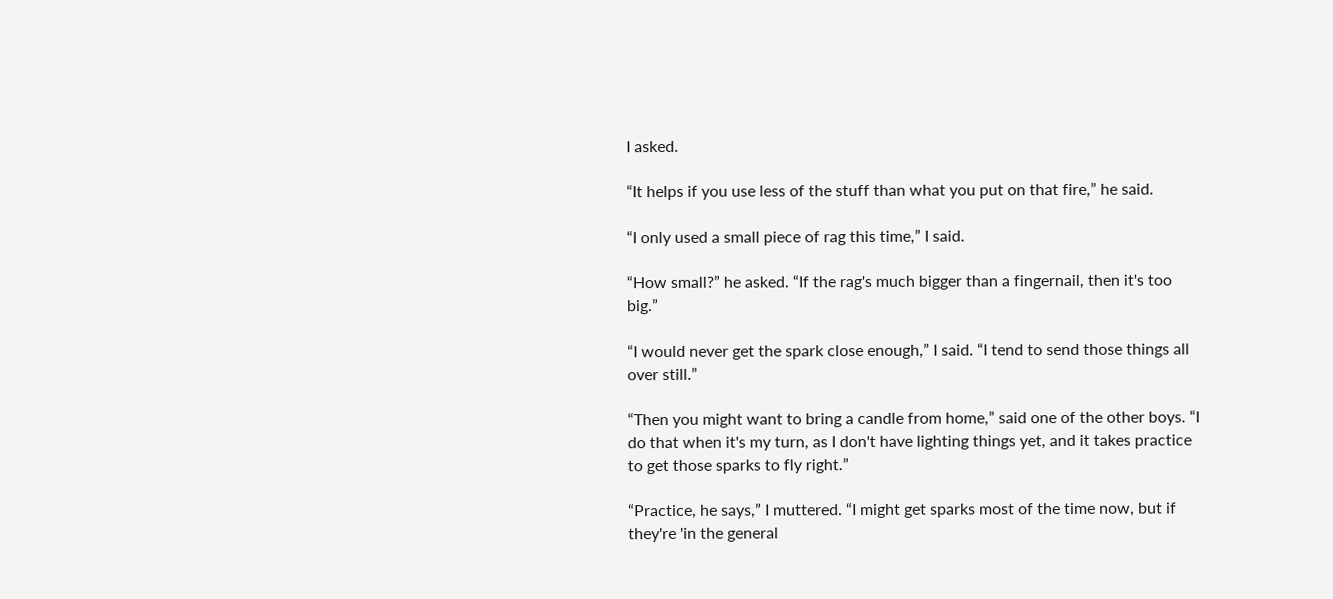I asked.

“It helps if you use less of the stuff than what you put on that fire,” he said.

“I only used a small piece of rag this time,” I said.

“How small?” he asked. “If the rag's much bigger than a fingernail, then it's too big.”

“I would never get the spark close enough,” I said. “I tend to send those things all over still.”

“Then you might want to bring a candle from home,” said one of the other boys. “I do that when it's my turn, as I don't have lighting things yet, and it takes practice to get those sparks to fly right.”

“Practice, he says,” I muttered. “I might get sparks most of the time now, but if they're 'in the general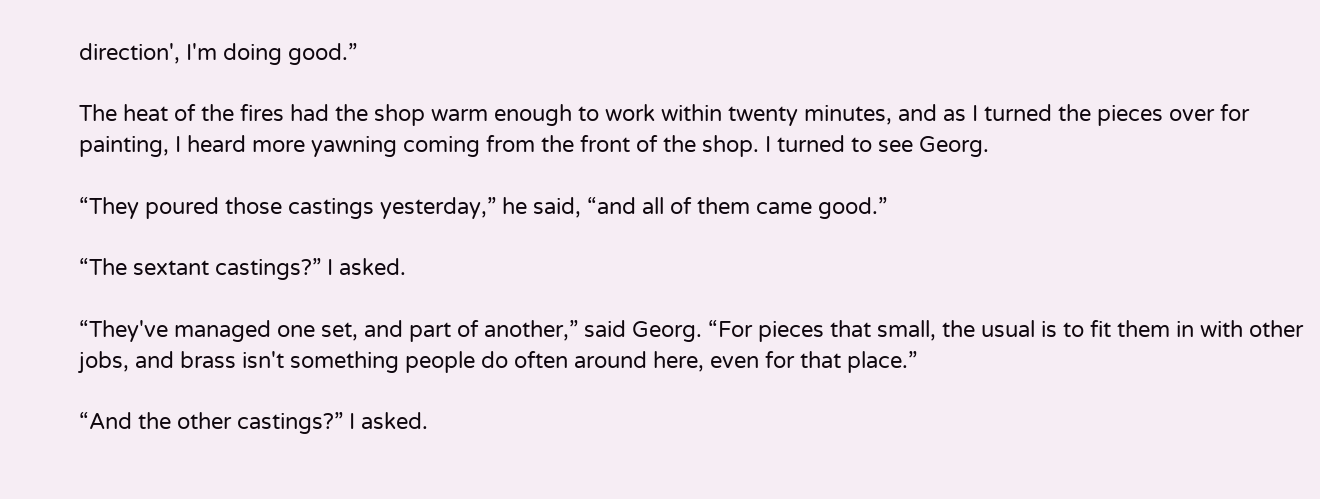direction', I'm doing good.”

The heat of the fires had the shop warm enough to work within twenty minutes, and as I turned the pieces over for painting, I heard more yawning coming from the front of the shop. I turned to see Georg.

“They poured those castings yesterday,” he said, “and all of them came good.”

“The sextant castings?” I asked.

“They've managed one set, and part of another,” said Georg. “For pieces that small, the usual is to fit them in with other jobs, and brass isn't something people do often around here, even for that place.”

“And the other castings?” I asked.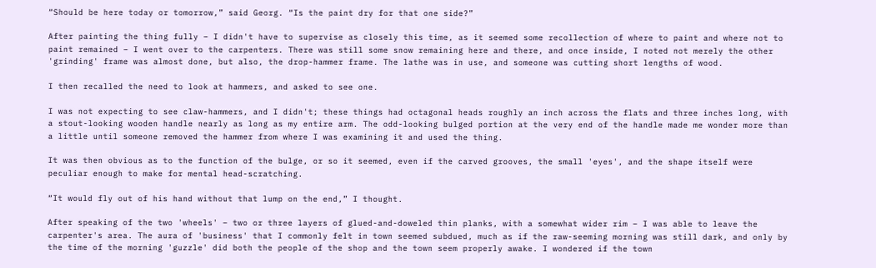“Should be here today or tomorrow,” said Georg. “Is the paint dry for that one side?”

After painting the thing fully – I didn't have to supervise as closely this time, as it seemed some recollection of where to paint and where not to paint remained – I went over to the carpenters. There was still some snow remaining here and there, and once inside, I noted not merely the other 'grinding' frame was almost done, but also, the drop-hammer frame. The lathe was in use, and someone was cutting short lengths of wood.

I then recalled the need to look at hammers, and asked to see one.

I was not expecting to see claw-hammers, and I didn't; these things had octagonal heads roughly an inch across the flats and three inches long, with a stout-looking wooden handle nearly as long as my entire arm. The odd-looking bulged portion at the very end of the handle made me wonder more than a little until someone removed the hammer from where I was examining it and used the thing.

It was then obvious as to the function of the bulge, or so it seemed, even if the carved grooves, the small 'eyes', and the shape itself were peculiar enough to make for mental head-scratching.

“It would fly out of his hand without that lump on the end,” I thought.

After speaking of the two 'wheels' – two or three layers of glued-and-doweled thin planks, with a somewhat wider rim – I was able to leave the carpenter's area. The aura of 'business' that I commonly felt in town seemed subdued, much as if the raw-seeming morning was still dark, and only by the time of the morning 'guzzle' did both the people of the shop and the town seem properly awake. I wondered if the town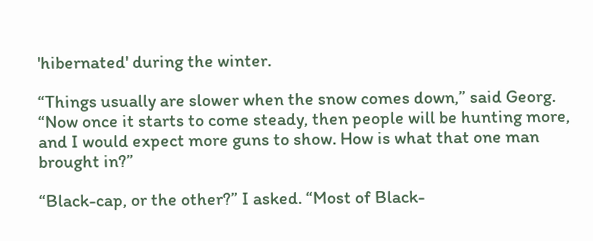'hibernated' during the winter.

“Things usually are slower when the snow comes down,” said Georg. “Now once it starts to come steady, then people will be hunting more, and I would expect more guns to show. How is what that one man brought in?”

“Black-cap, or the other?” I asked. “Most of Black-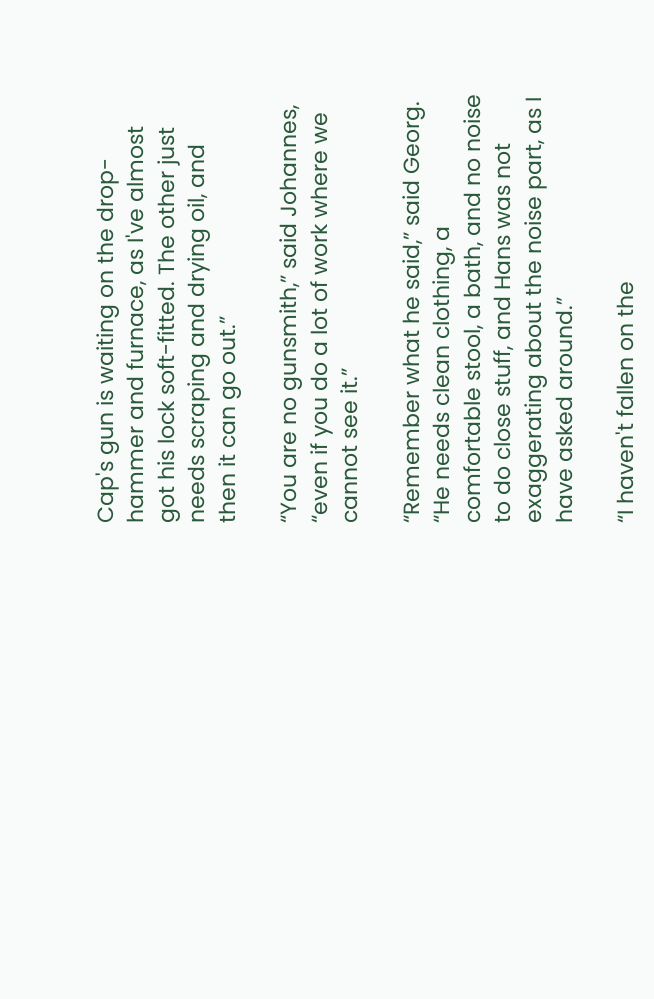Cap's gun is waiting on the drop-hammer and furnace, as I've almost got his lock soft-fitted. The other just needs scraping and drying oil, and then it can go out.”

“You are no gunsmith,” said Johannes, “even if you do a lot of work where we cannot see it.”

“Remember what he said,” said Georg. “He needs clean clothing, a comfortable stool, a bath, and no noise to do close stuff, and Hans was not exaggerating about the noise part, as I have asked around.”

“I haven't fallen on the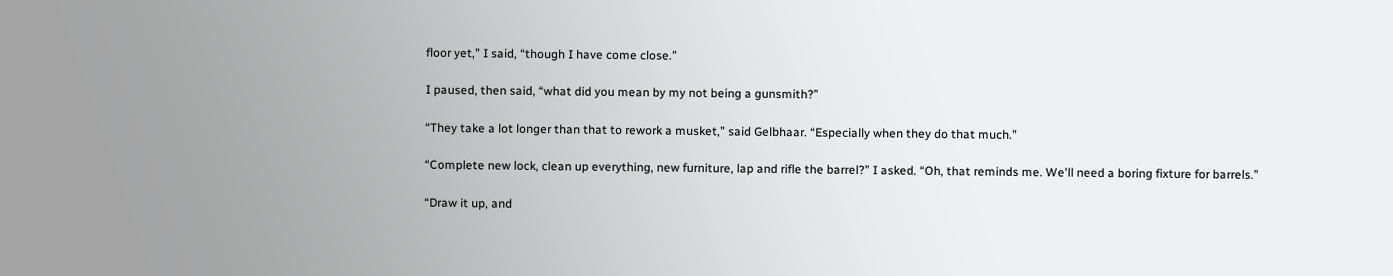floor yet,” I said, “though I have come close.”

I paused, then said, “what did you mean by my not being a gunsmith?”

“They take a lot longer than that to rework a musket,” said Gelbhaar. “Especially when they do that much.”

“Complete new lock, clean up everything, new furniture, lap and rifle the barrel?” I asked. “Oh, that reminds me. We'll need a boring fixture for barrels.”

“Draw it up, and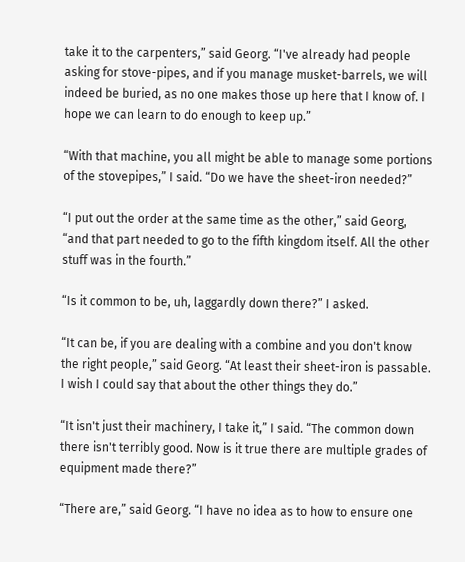take it to the carpenters,” said Georg. “I've already had people asking for stove-pipes, and if you manage musket-barrels, we will indeed be buried, as no one makes those up here that I know of. I hope we can learn to do enough to keep up.”

“With that machine, you all might be able to manage some portions of the stovepipes,” I said. “Do we have the sheet-iron needed?”

“I put out the order at the same time as the other,” said Georg, “and that part needed to go to the fifth kingdom itself. All the other stuff was in the fourth.”

“Is it common to be, uh, laggardly down there?” I asked.

“It can be, if you are dealing with a combine and you don't know the right people,” said Georg. “At least their sheet-iron is passable. I wish I could say that about the other things they do.”

“It isn't just their machinery, I take it,” I said. “The common down there isn't terribly good. Now is it true there are multiple grades of equipment made there?”

“There are,” said Georg. “I have no idea as to how to ensure one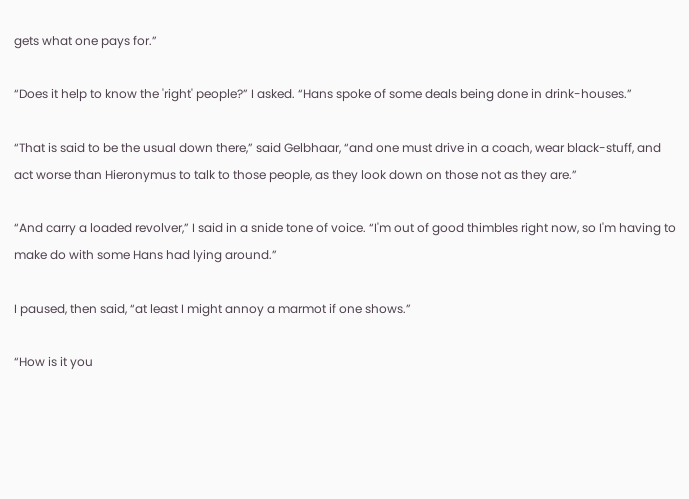gets what one pays for.”

“Does it help to know the 'right' people?” I asked. “Hans spoke of some deals being done in drink-houses.”

“That is said to be the usual down there,” said Gelbhaar, “and one must drive in a coach, wear black-stuff, and act worse than Hieronymus to talk to those people, as they look down on those not as they are.”

“And carry a loaded revolver,” I said in a snide tone of voice. “I'm out of good thimbles right now, so I'm having to make do with some Hans had lying around.”

I paused, then said, “at least I might annoy a marmot if one shows.”

“How is it you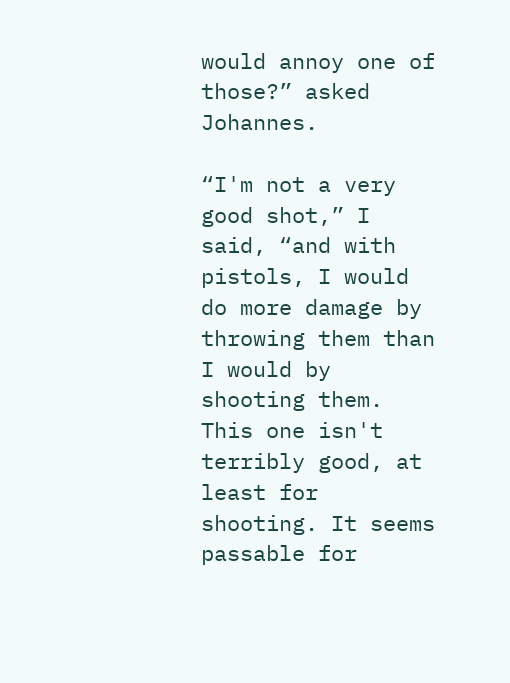would annoy one of those?” asked Johannes.

“I'm not a very good shot,” I said, “and with pistols, I would do more damage by throwing them than I would by shooting them. This one isn't terribly good, at least for shooting. It seems passable for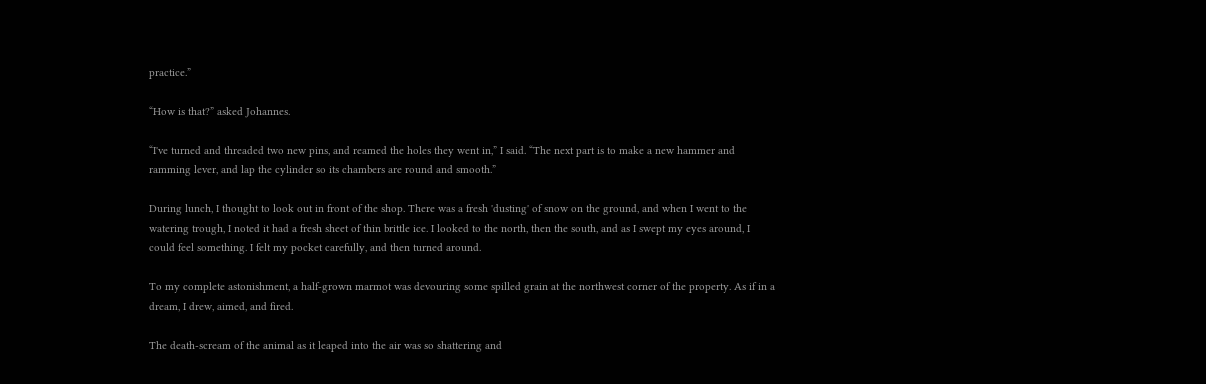practice.”

“How is that?” asked Johannes.

“I've turned and threaded two new pins, and reamed the holes they went in,” I said. “The next part is to make a new hammer and ramming lever, and lap the cylinder so its chambers are round and smooth.”

During lunch, I thought to look out in front of the shop. There was a fresh 'dusting' of snow on the ground, and when I went to the watering trough, I noted it had a fresh sheet of thin brittle ice. I looked to the north, then the south, and as I swept my eyes around, I could feel something. I felt my pocket carefully, and then turned around.

To my complete astonishment, a half-grown marmot was devouring some spilled grain at the northwest corner of the property. As if in a dream, I drew, aimed, and fired.

The death-scream of the animal as it leaped into the air was so shattering and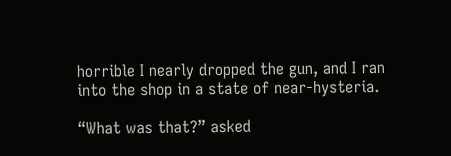horrible I nearly dropped the gun, and I ran into the shop in a state of near-hysteria.

“What was that?” asked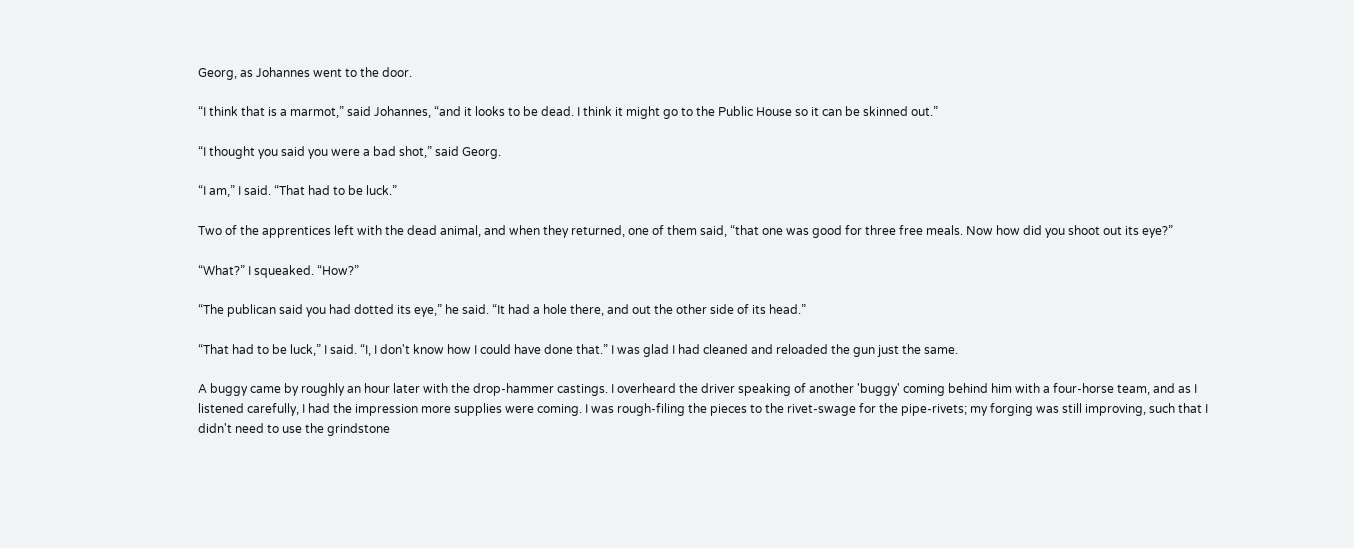Georg, as Johannes went to the door.

“I think that is a marmot,” said Johannes, “and it looks to be dead. I think it might go to the Public House so it can be skinned out.”

“I thought you said you were a bad shot,” said Georg.

“I am,” I said. “That had to be luck.”

Two of the apprentices left with the dead animal, and when they returned, one of them said, “that one was good for three free meals. Now how did you shoot out its eye?”

“What?” I squeaked. “How?”

“The publican said you had dotted its eye,” he said. “It had a hole there, and out the other side of its head.”

“That had to be luck,” I said. “I, I don't know how I could have done that.” I was glad I had cleaned and reloaded the gun just the same.

A buggy came by roughly an hour later with the drop-hammer castings. I overheard the driver speaking of another 'buggy' coming behind him with a four-horse team, and as I listened carefully, I had the impression more supplies were coming. I was rough-filing the pieces to the rivet-swage for the pipe-rivets; my forging was still improving, such that I didn't need to use the grindstone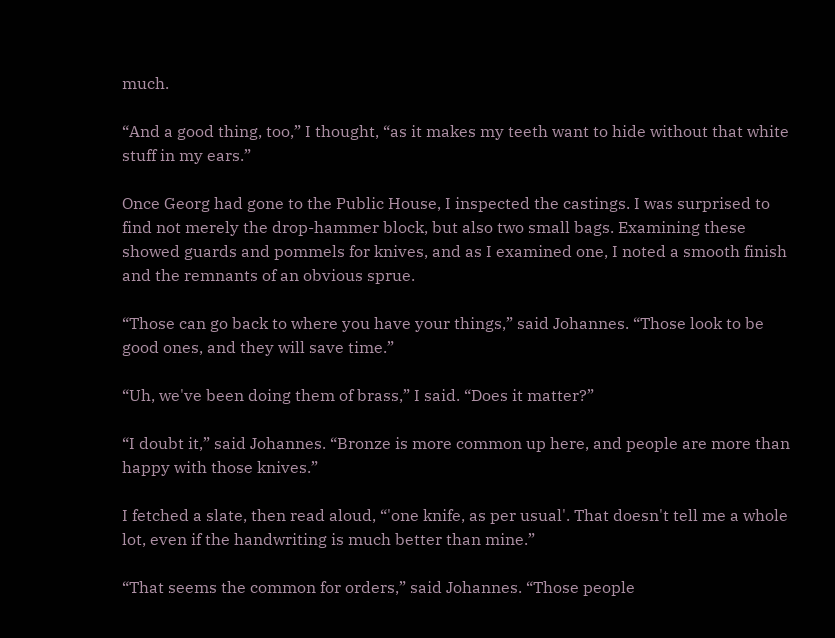much.

“And a good thing, too,” I thought, “as it makes my teeth want to hide without that white stuff in my ears.”

Once Georg had gone to the Public House, I inspected the castings. I was surprised to find not merely the drop-hammer block, but also two small bags. Examining these showed guards and pommels for knives, and as I examined one, I noted a smooth finish and the remnants of an obvious sprue.

“Those can go back to where you have your things,” said Johannes. “Those look to be good ones, and they will save time.”

“Uh, we've been doing them of brass,” I said. “Does it matter?”

“I doubt it,” said Johannes. “Bronze is more common up here, and people are more than happy with those knives.”

I fetched a slate, then read aloud, “'one knife, as per usual'. That doesn't tell me a whole lot, even if the handwriting is much better than mine.”

“That seems the common for orders,” said Johannes. “Those people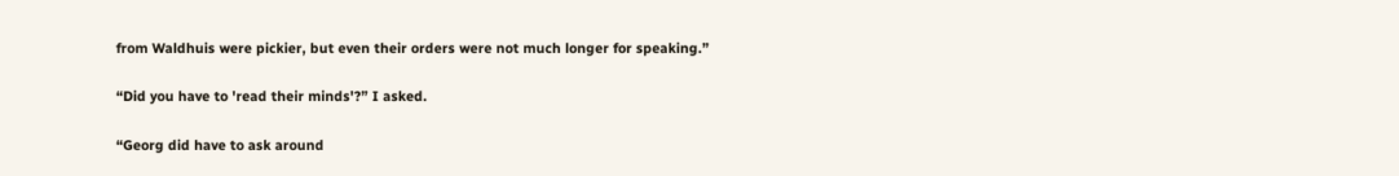from Waldhuis were pickier, but even their orders were not much longer for speaking.”

“Did you have to 'read their minds'?” I asked.

“Georg did have to ask around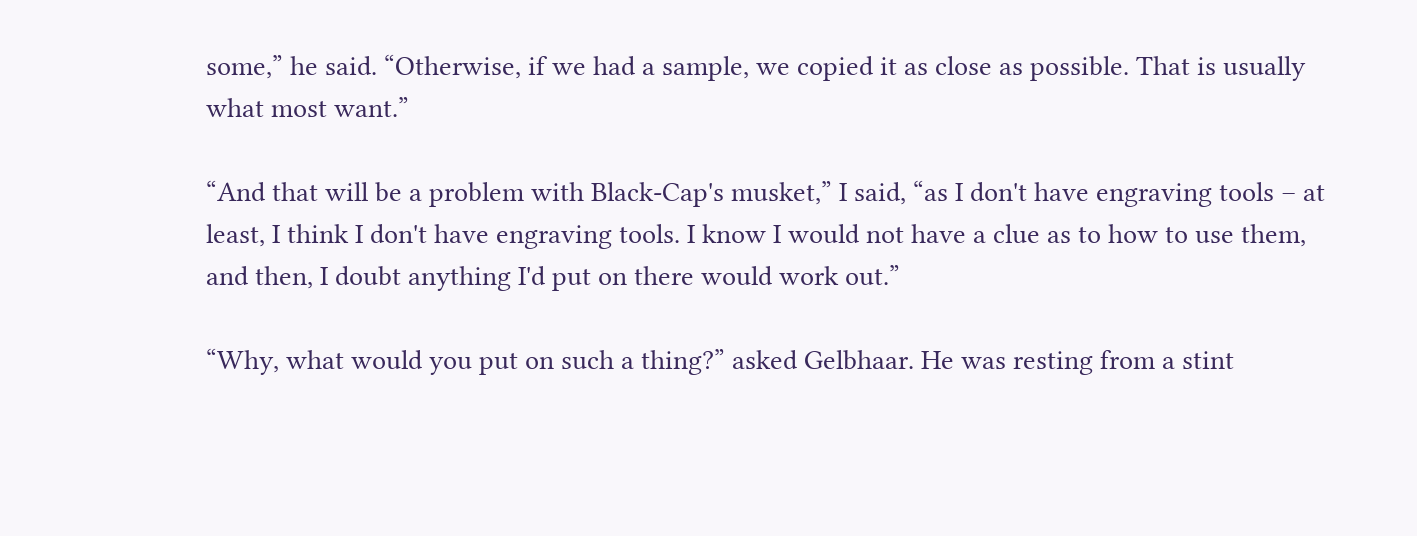some,” he said. “Otherwise, if we had a sample, we copied it as close as possible. That is usually what most want.”

“And that will be a problem with Black-Cap's musket,” I said, “as I don't have engraving tools – at least, I think I don't have engraving tools. I know I would not have a clue as to how to use them, and then, I doubt anything I'd put on there would work out.”

“Why, what would you put on such a thing?” asked Gelbhaar. He was resting from a stint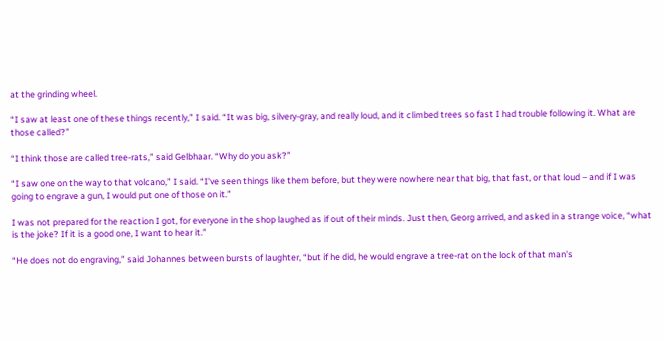at the grinding wheel.

“I saw at least one of these things recently,” I said. “It was big, silvery-gray, and really loud, and it climbed trees so fast I had trouble following it. What are those called?”

“I think those are called tree-rats,” said Gelbhaar. “Why do you ask?”

“I saw one on the way to that volcano,” I said. “I've seen things like them before, but they were nowhere near that big, that fast, or that loud – and if I was going to engrave a gun, I would put one of those on it.”

I was not prepared for the reaction I got, for everyone in the shop laughed as if out of their minds. Just then, Georg arrived, and asked in a strange voice, “what is the joke? If it is a good one, I want to hear it.”

“He does not do engraving,” said Johannes between bursts of laughter, “but if he did, he would engrave a tree-rat on the lock of that man's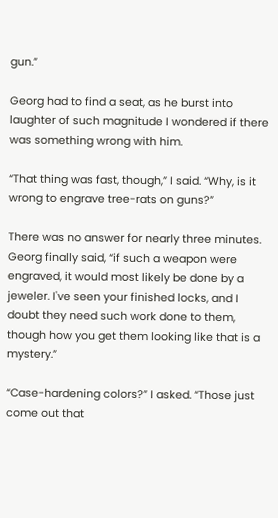gun.”

Georg had to find a seat, as he burst into laughter of such magnitude I wondered if there was something wrong with him.

“That thing was fast, though,” I said. “Why, is it wrong to engrave tree-rats on guns?”

There was no answer for nearly three minutes. Georg finally said, “if such a weapon were engraved, it would most likely be done by a jeweler. I've seen your finished locks, and I doubt they need such work done to them, though how you get them looking like that is a mystery.”

“Case-hardening colors?” I asked. “Those just come out that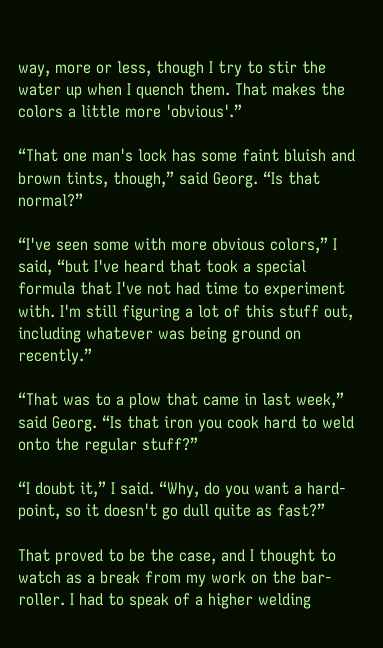way, more or less, though I try to stir the water up when I quench them. That makes the colors a little more 'obvious'.”

“That one man's lock has some faint bluish and brown tints, though,” said Georg. “Is that normal?”

“I've seen some with more obvious colors,” I said, “but I've heard that took a special formula that I've not had time to experiment with. I'm still figuring a lot of this stuff out, including whatever was being ground on recently.”

“That was to a plow that came in last week,” said Georg. “Is that iron you cook hard to weld onto the regular stuff?”

“I doubt it,” I said. “Why, do you want a hard-point, so it doesn't go dull quite as fast?”

That proved to be the case, and I thought to watch as a break from my work on the bar-roller. I had to speak of a higher welding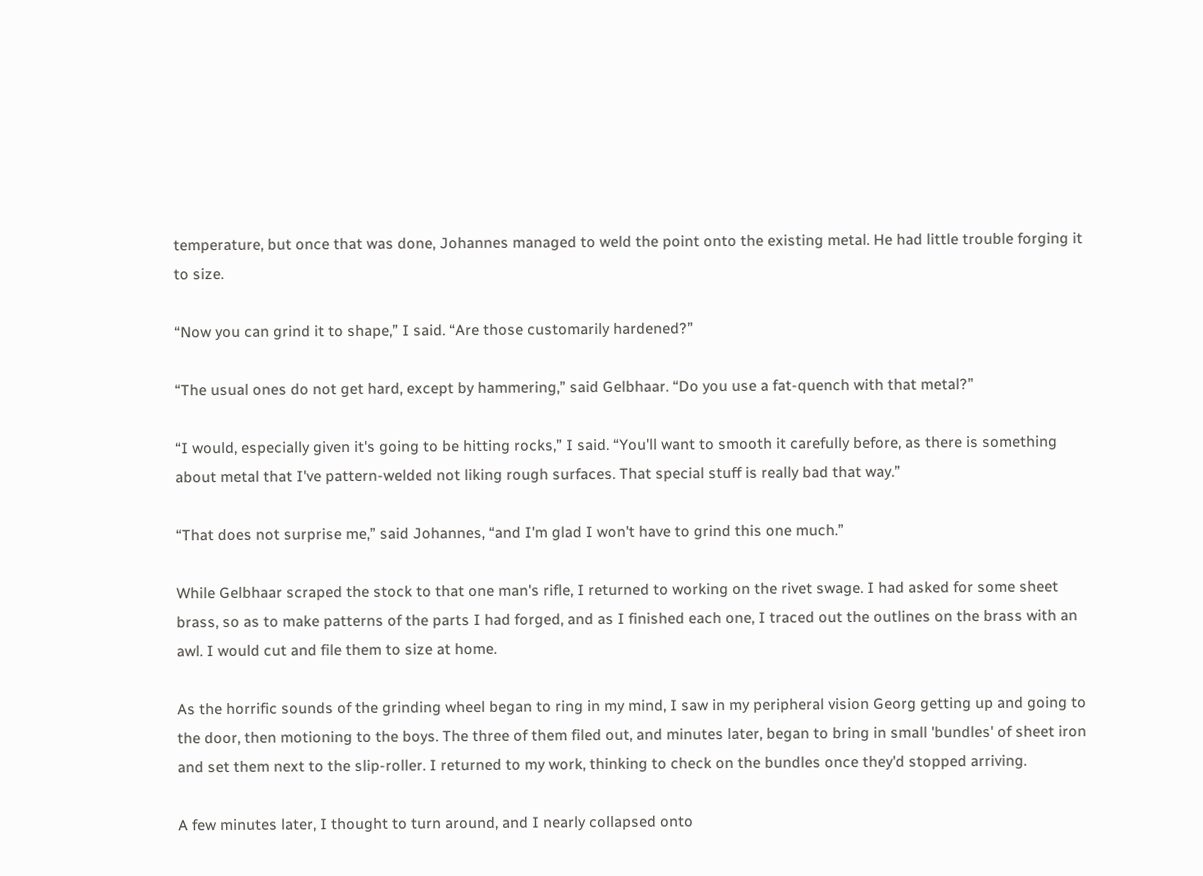temperature, but once that was done, Johannes managed to weld the point onto the existing metal. He had little trouble forging it to size.

“Now you can grind it to shape,” I said. “Are those customarily hardened?”

“The usual ones do not get hard, except by hammering,” said Gelbhaar. “Do you use a fat-quench with that metal?”

“I would, especially given it's going to be hitting rocks,” I said. “You'll want to smooth it carefully before, as there is something about metal that I've pattern-welded not liking rough surfaces. That special stuff is really bad that way.”

“That does not surprise me,” said Johannes, “and I'm glad I won't have to grind this one much.”

While Gelbhaar scraped the stock to that one man's rifle, I returned to working on the rivet swage. I had asked for some sheet brass, so as to make patterns of the parts I had forged, and as I finished each one, I traced out the outlines on the brass with an awl. I would cut and file them to size at home.

As the horrific sounds of the grinding wheel began to ring in my mind, I saw in my peripheral vision Georg getting up and going to the door, then motioning to the boys. The three of them filed out, and minutes later, began to bring in small 'bundles' of sheet iron and set them next to the slip-roller. I returned to my work, thinking to check on the bundles once they'd stopped arriving.

A few minutes later, I thought to turn around, and I nearly collapsed onto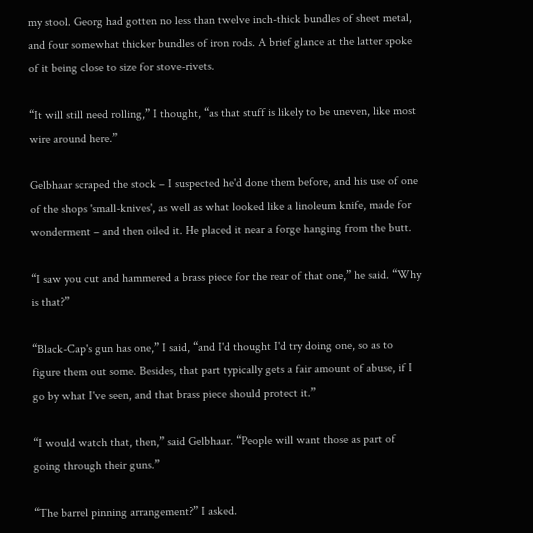my stool. Georg had gotten no less than twelve inch-thick bundles of sheet metal, and four somewhat thicker bundles of iron rods. A brief glance at the latter spoke of it being close to size for stove-rivets.

“It will still need rolling,” I thought, “as that stuff is likely to be uneven, like most wire around here.”

Gelbhaar scraped the stock – I suspected he'd done them before, and his use of one of the shops 'small-knives', as well as what looked like a linoleum knife, made for wonderment – and then oiled it. He placed it near a forge hanging from the butt.

“I saw you cut and hammered a brass piece for the rear of that one,” he said. “Why is that?”

“Black-Cap's gun has one,” I said, “and I'd thought I'd try doing one, so as to figure them out some. Besides, that part typically gets a fair amount of abuse, if I go by what I've seen, and that brass piece should protect it.”

“I would watch that, then,” said Gelbhaar. “People will want those as part of going through their guns.”

“The barrel pinning arrangement?” I asked.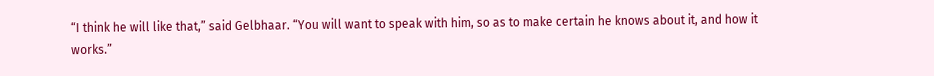“I think he will like that,” said Gelbhaar. “You will want to speak with him, so as to make certain he knows about it, and how it works.”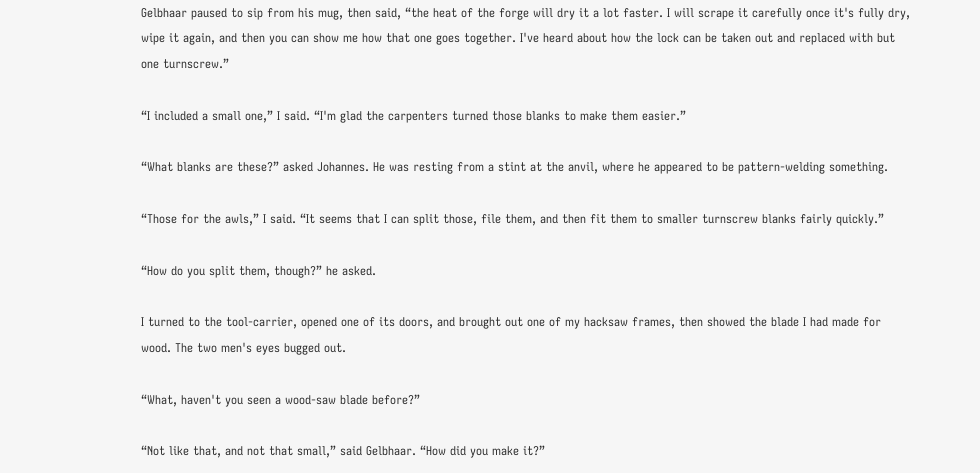Gelbhaar paused to sip from his mug, then said, “the heat of the forge will dry it a lot faster. I will scrape it carefully once it's fully dry, wipe it again, and then you can show me how that one goes together. I've heard about how the lock can be taken out and replaced with but one turnscrew.”

“I included a small one,” I said. “I'm glad the carpenters turned those blanks to make them easier.”

“What blanks are these?” asked Johannes. He was resting from a stint at the anvil, where he appeared to be pattern-welding something.

“Those for the awls,” I said. “It seems that I can split those, file them, and then fit them to smaller turnscrew blanks fairly quickly.”

“How do you split them, though?” he asked.

I turned to the tool-carrier, opened one of its doors, and brought out one of my hacksaw frames, then showed the blade I had made for wood. The two men's eyes bugged out.

“What, haven't you seen a wood-saw blade before?”

“Not like that, and not that small,” said Gelbhaar. “How did you make it?”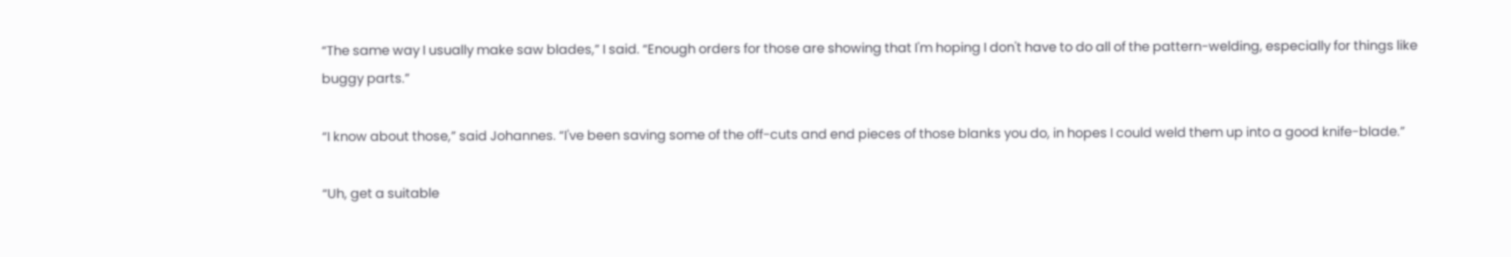“The same way I usually make saw blades,” I said. “Enough orders for those are showing that I'm hoping I don't have to do all of the pattern-welding, especially for things like buggy parts.”

“I know about those,” said Johannes. “I've been saving some of the off-cuts and end pieces of those blanks you do, in hopes I could weld them up into a good knife-blade.”

“Uh, get a suitable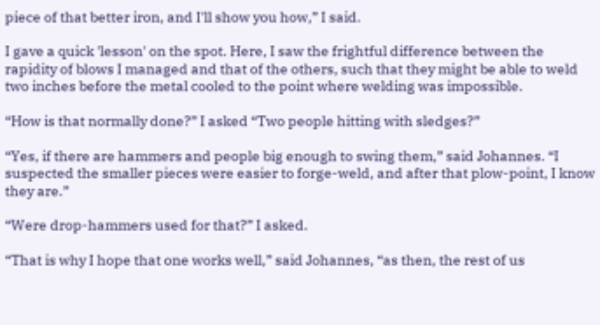piece of that better iron, and I'll show you how,” I said.

I gave a quick 'lesson' on the spot. Here, I saw the frightful difference between the rapidity of blows I managed and that of the others, such that they might be able to weld two inches before the metal cooled to the point where welding was impossible.

“How is that normally done?” I asked “Two people hitting with sledges?”

“Yes, if there are hammers and people big enough to swing them,” said Johannes. “I suspected the smaller pieces were easier to forge-weld, and after that plow-point, I know they are.”

“Were drop-hammers used for that?” I asked.

“That is why I hope that one works well,” said Johannes, “as then, the rest of us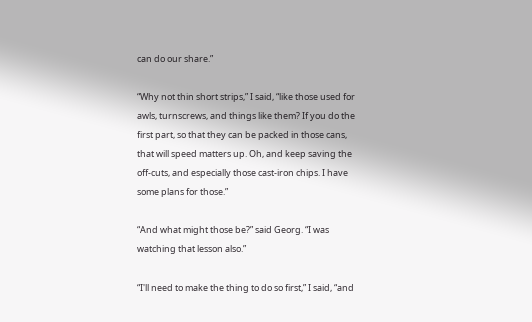can do our share.”

“Why not thin short strips,” I said, “like those used for awls, turnscrews, and things like them? If you do the first part, so that they can be packed in those cans, that will speed matters up. Oh, and keep saving the off-cuts, and especially those cast-iron chips. I have some plans for those.”

“And what might those be?” said Georg. “I was watching that lesson also.”

“I'll need to make the thing to do so first,” I said, “and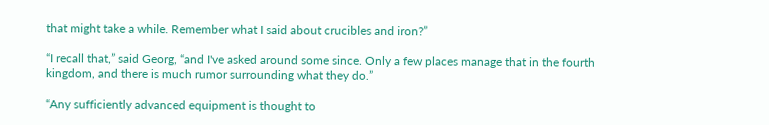that might take a while. Remember what I said about crucibles and iron?”

“I recall that,” said Georg, “and I've asked around some since. Only a few places manage that in the fourth kingdom, and there is much rumor surrounding what they do.”

“Any sufficiently advanced equipment is thought to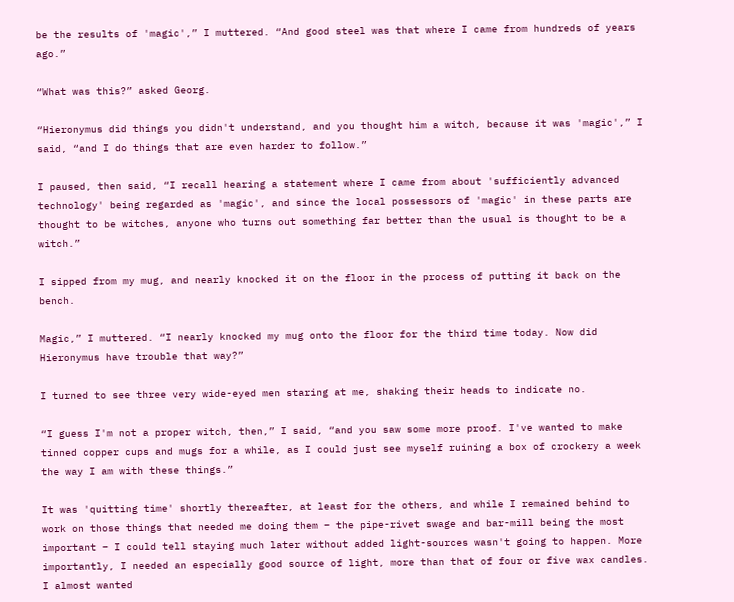be the results of 'magic',” I muttered. “And good steel was that where I came from hundreds of years ago.”

“What was this?” asked Georg.

“Hieronymus did things you didn't understand, and you thought him a witch, because it was 'magic',” I said, “and I do things that are even harder to follow.”

I paused, then said, “I recall hearing a statement where I came from about 'sufficiently advanced technology' being regarded as 'magic', and since the local possessors of 'magic' in these parts are thought to be witches, anyone who turns out something far better than the usual is thought to be a witch.”

I sipped from my mug, and nearly knocked it on the floor in the process of putting it back on the bench.

Magic,” I muttered. “I nearly knocked my mug onto the floor for the third time today. Now did Hieronymus have trouble that way?”

I turned to see three very wide-eyed men staring at me, shaking their heads to indicate no.

“I guess I'm not a proper witch, then,” I said, “and you saw some more proof. I've wanted to make tinned copper cups and mugs for a while, as I could just see myself ruining a box of crockery a week the way I am with these things.”

It was 'quitting time' shortly thereafter, at least for the others, and while I remained behind to work on those things that needed me doing them – the pipe-rivet swage and bar-mill being the most important – I could tell staying much later without added light-sources wasn't going to happen. More importantly, I needed an especially good source of light, more than that of four or five wax candles. I almost wanted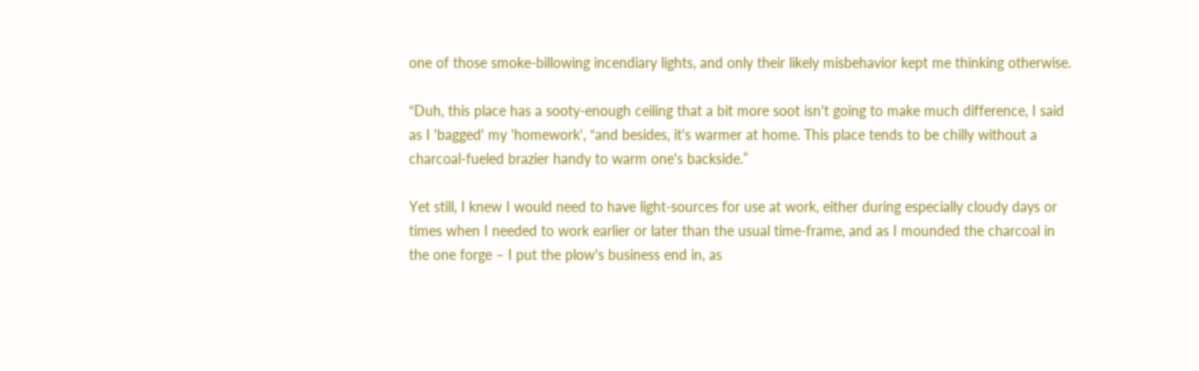one of those smoke-billowing incendiary lights, and only their likely misbehavior kept me thinking otherwise.

“Duh, this place has a sooty-enough ceiling that a bit more soot isn't going to make much difference, I said as I 'bagged' my 'homework', “and besides, it's warmer at home. This place tends to be chilly without a charcoal-fueled brazier handy to warm one's backside.”

Yet still, I knew I would need to have light-sources for use at work, either during especially cloudy days or times when I needed to work earlier or later than the usual time-frame, and as I mounded the charcoal in the one forge – I put the plow's business end in, as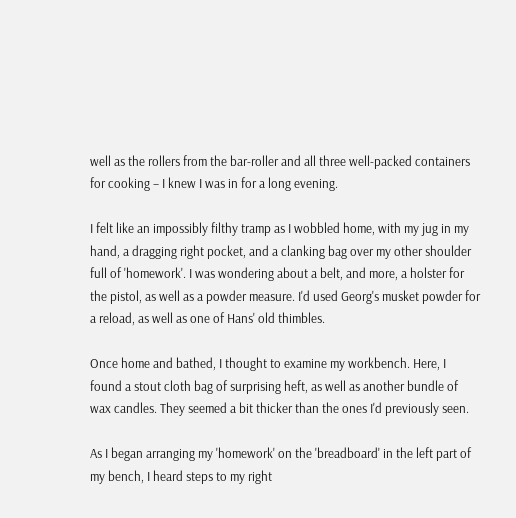well as the rollers from the bar-roller and all three well-packed containers for cooking – I knew I was in for a long evening.

I felt like an impossibly filthy tramp as I wobbled home, with my jug in my hand, a dragging right pocket, and a clanking bag over my other shoulder full of 'homework'. I was wondering about a belt, and more, a holster for the pistol, as well as a powder measure. I'd used Georg's musket powder for a reload, as well as one of Hans' old thimbles.

Once home and bathed, I thought to examine my workbench. Here, I found a stout cloth bag of surprising heft, as well as another bundle of wax candles. They seemed a bit thicker than the ones I'd previously seen.

As I began arranging my 'homework' on the 'breadboard' in the left part of my bench, I heard steps to my right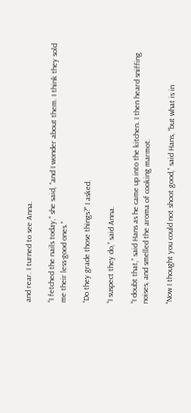and rear. I turned to see Anna.

“I fetched the nails today,” she said, “and I wonder about them. I think they sold me their less-good ones.”

“Do they grade those things?” I asked.

“I suspect they do,” said Anna.

“I doubt that,” said Hans as he came up into the kitchen. I then heard sniffing noises, and smelled the aroma of cooking marmot.

“Now I thought you could not shoot good,” said Hans, “but what is in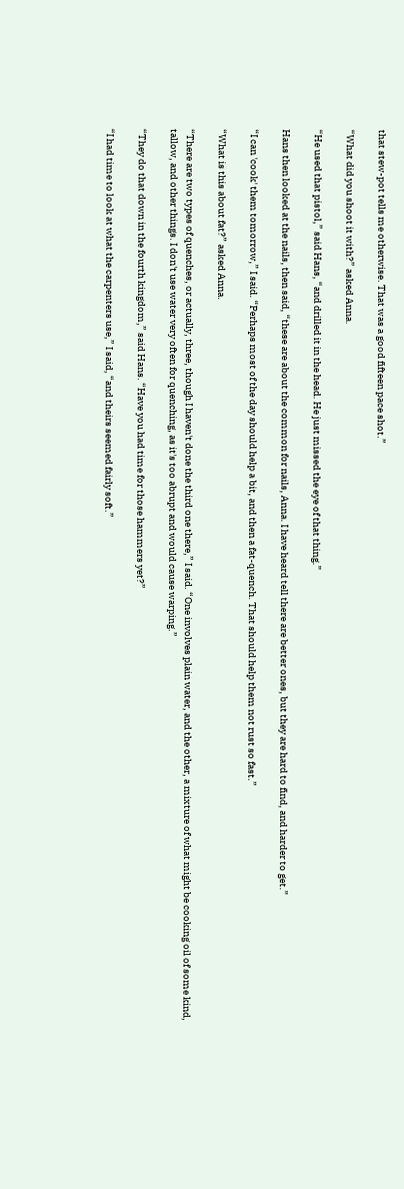that stew-pot tells me otherwise. That was a good fifteen pace shot.”

“What did you shoot it with?” asked Anna.

“He used that pistol,” said Hans, “and drilled it in the head. He just missed the eye of that thing.”

Hans then looked at the nails, then said, “these are about the common for nails, Anna. I have heard tell there are better ones, but they are hard to find, and harder to get.”

“I can 'cook' them tomorrow,” I said. “Perhaps most of the day should help a bit, and then a fat-quench. That should help them not rust so fast.”

“What is this about fat?” asked Anna.

“There are two types of quenches, or actually, three, though I haven't done the third one there,” I said. “One involves plain water, and the other, a mixture of what might be cooking oil of some kind, tallow, and other things. I don't use water very often for quenching, as it's too abrupt and would cause warping.”

“They do that down in the fourth kingdom,” said Hans. “Have you had time for those hammers yet?”

“I had time to look at what the carpenters use,” I said, “and theirs seemed fairly soft.”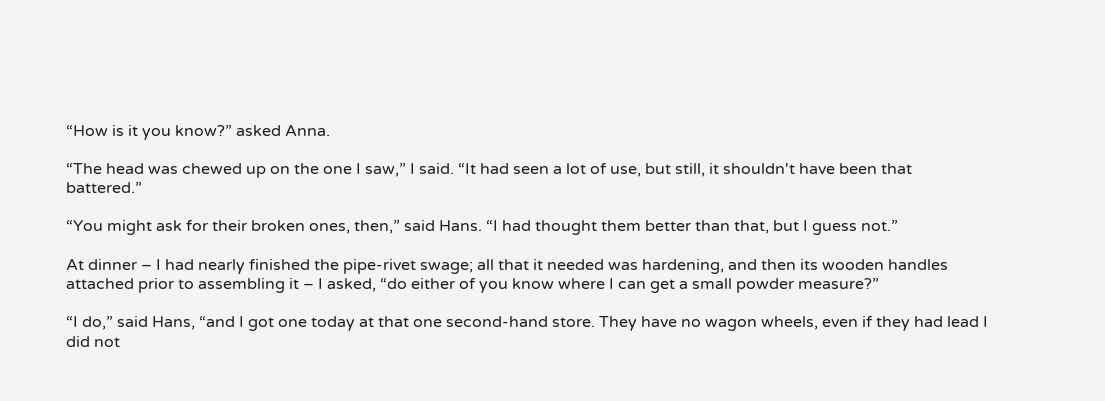“How is it you know?” asked Anna.

“The head was chewed up on the one I saw,” I said. “It had seen a lot of use, but still, it shouldn't have been that battered.”

“You might ask for their broken ones, then,” said Hans. “I had thought them better than that, but I guess not.”

At dinner – I had nearly finished the pipe-rivet swage; all that it needed was hardening, and then its wooden handles attached prior to assembling it – I asked, “do either of you know where I can get a small powder measure?”

“I do,” said Hans, “and I got one today at that one second-hand store. They have no wagon wheels, even if they had lead I did not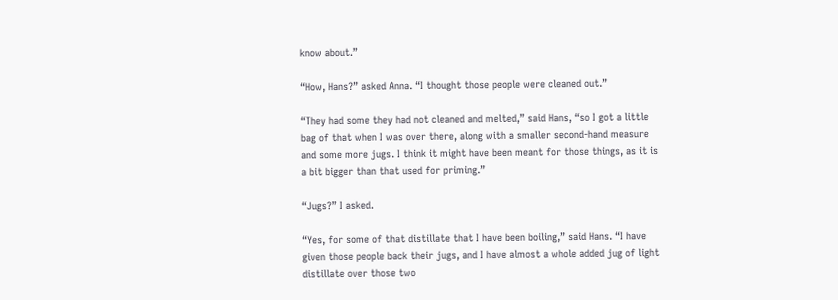know about.”

“How, Hans?” asked Anna. “I thought those people were cleaned out.”

“They had some they had not cleaned and melted,” said Hans, “so I got a little bag of that when I was over there, along with a smaller second-hand measure and some more jugs. I think it might have been meant for those things, as it is a bit bigger than that used for priming.”

“Jugs?” I asked.

“Yes, for some of that distillate that I have been boiling,” said Hans. “I have given those people back their jugs, and I have almost a whole added jug of light distillate over those two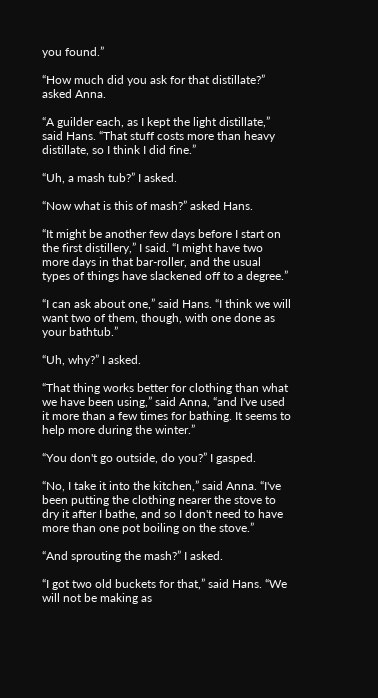you found.”

“How much did you ask for that distillate?” asked Anna.

“A guilder each, as I kept the light distillate,” said Hans. “That stuff costs more than heavy distillate, so I think I did fine.”

“Uh, a mash tub?” I asked.

“Now what is this of mash?” asked Hans.

“It might be another few days before I start on the first distillery,” I said. “I might have two more days in that bar-roller, and the usual types of things have slackened off to a degree.”

“I can ask about one,” said Hans. “I think we will want two of them, though, with one done as your bathtub.”

“Uh, why?” I asked.

“That thing works better for clothing than what we have been using,” said Anna, “and I've used it more than a few times for bathing. It seems to help more during the winter.”

“You don't go outside, do you?” I gasped.

“No, I take it into the kitchen,” said Anna. “I've been putting the clothing nearer the stove to dry it after I bathe, and so I don't need to have more than one pot boiling on the stove.”

“And sprouting the mash?” I asked.

“I got two old buckets for that,” said Hans. “We will not be making as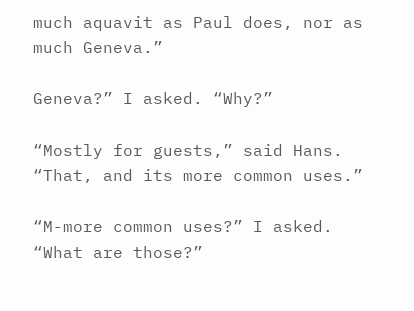much aquavit as Paul does, nor as much Geneva.”

Geneva?” I asked. “Why?”

“Mostly for guests,” said Hans. “That, and its more common uses.”

“M-more common uses?” I asked. “What are those?”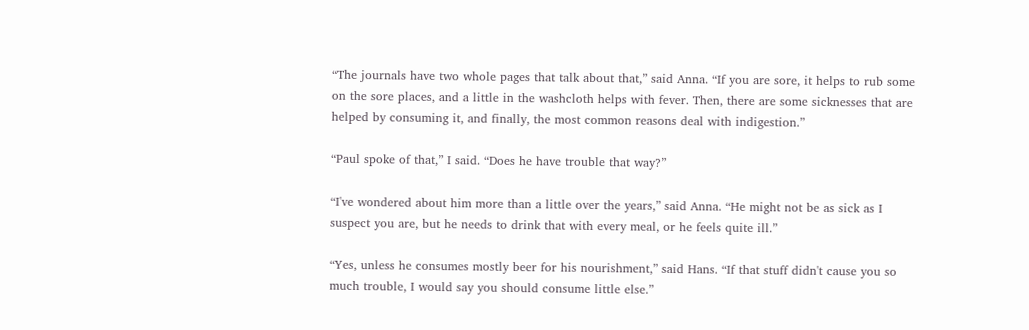“The journals have two whole pages that talk about that,” said Anna. “If you are sore, it helps to rub some on the sore places, and a little in the washcloth helps with fever. Then, there are some sicknesses that are helped by consuming it, and finally, the most common reasons deal with indigestion.”

“Paul spoke of that,” I said. “Does he have trouble that way?”

“I've wondered about him more than a little over the years,” said Anna. “He might not be as sick as I suspect you are, but he needs to drink that with every meal, or he feels quite ill.”

“Yes, unless he consumes mostly beer for his nourishment,” said Hans. “If that stuff didn't cause you so much trouble, I would say you should consume little else.”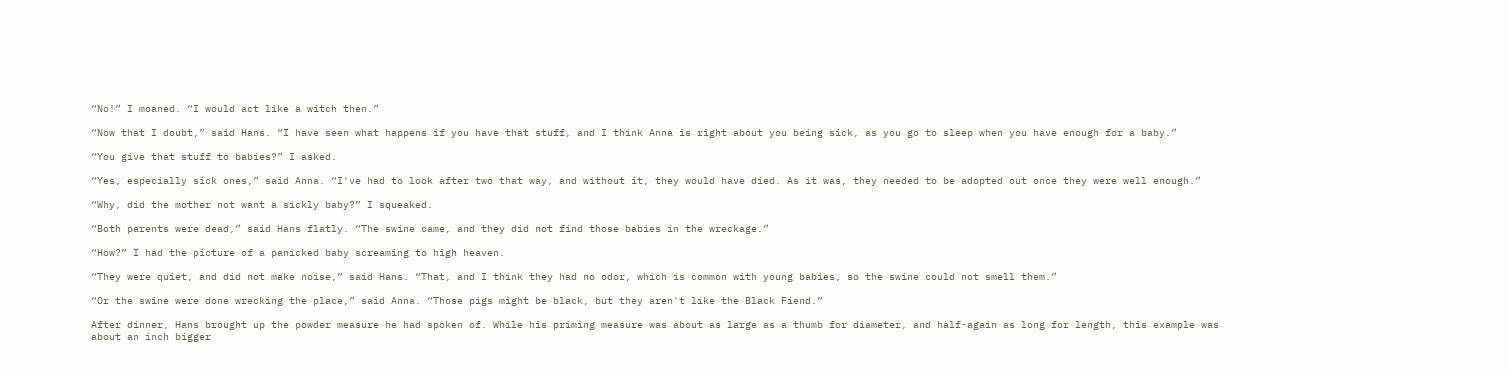“No!” I moaned. “I would act like a witch then.”

“Now that I doubt,” said Hans. “I have seen what happens if you have that stuff, and I think Anna is right about you being sick, as you go to sleep when you have enough for a baby.”

“You give that stuff to babies?” I asked.

“Yes, especially sick ones,” said Anna. “I've had to look after two that way, and without it, they would have died. As it was, they needed to be adopted out once they were well enough.”

“Why, did the mother not want a sickly baby?” I squeaked.

“Both parents were dead,” said Hans flatly. “The swine came, and they did not find those babies in the wreckage.”

“How?” I had the picture of a panicked baby screaming to high heaven.

“They were quiet, and did not make noise,” said Hans. “That, and I think they had no odor, which is common with young babies, so the swine could not smell them.”

“Or the swine were done wrecking the place,” said Anna. “Those pigs might be black, but they aren't like the Black Fiend.”

After dinner, Hans brought up the powder measure he had spoken of. While his priming measure was about as large as a thumb for diameter, and half-again as long for length, this example was about an inch bigger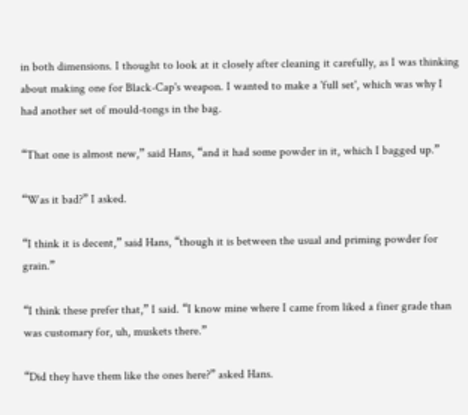in both dimensions. I thought to look at it closely after cleaning it carefully, as I was thinking about making one for Black-Cap's weapon. I wanted to make a 'full set', which was why I had another set of mould-tongs in the bag.

“That one is almost new,” said Hans, “and it had some powder in it, which I bagged up.”

“Was it bad?” I asked.

“I think it is decent,” said Hans, “though it is between the usual and priming powder for grain.”

“I think these prefer that,” I said. “I know mine where I came from liked a finer grade than was customary for, uh, muskets there.”

“Did they have them like the ones here?” asked Hans.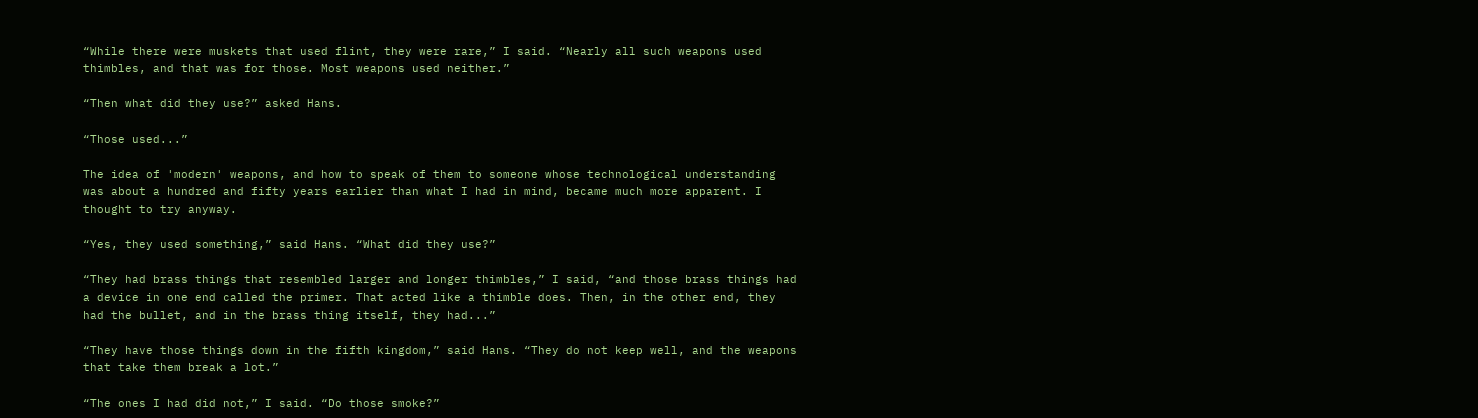“While there were muskets that used flint, they were rare,” I said. “Nearly all such weapons used thimbles, and that was for those. Most weapons used neither.”

“Then what did they use?” asked Hans.

“Those used...”

The idea of 'modern' weapons, and how to speak of them to someone whose technological understanding was about a hundred and fifty years earlier than what I had in mind, became much more apparent. I thought to try anyway.

“Yes, they used something,” said Hans. “What did they use?”

“They had brass things that resembled larger and longer thimbles,” I said, “and those brass things had a device in one end called the primer. That acted like a thimble does. Then, in the other end, they had the bullet, and in the brass thing itself, they had...”

“They have those things down in the fifth kingdom,” said Hans. “They do not keep well, and the weapons that take them break a lot.”

“The ones I had did not,” I said. “Do those smoke?”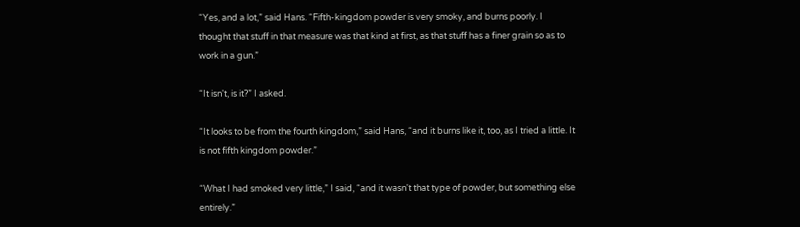“Yes, and a lot,” said Hans. “Fifth-kingdom powder is very smoky, and burns poorly. I thought that stuff in that measure was that kind at first, as that stuff has a finer grain so as to work in a gun.”

“It isn't, is it?” I asked.

“It looks to be from the fourth kingdom,” said Hans, “and it burns like it, too, as I tried a little. It is not fifth kingdom powder.”

“What I had smoked very little,” I said, “and it wasn't that type of powder, but something else entirely.”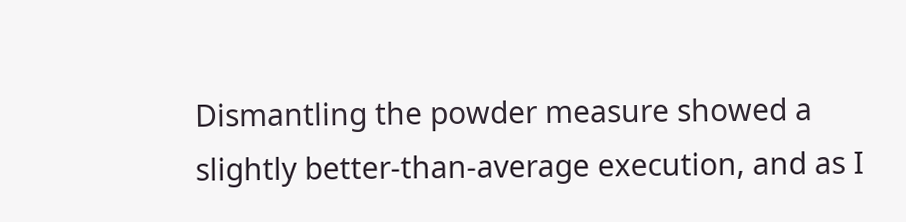Dismantling the powder measure showed a slightly better-than-average execution, and as I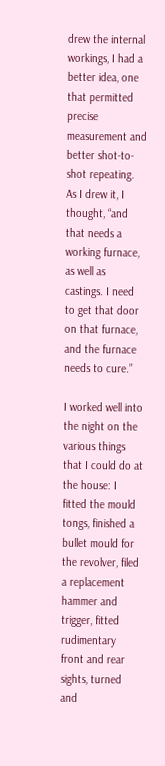drew the internal workings, I had a better idea, one that permitted precise measurement and better shot-to-shot repeating. As I drew it, I thought, “and that needs a working furnace, as well as castings. I need to get that door on that furnace, and the furnace needs to cure.”

I worked well into the night on the various things that I could do at the house: I fitted the mould tongs, finished a bullet mould for the revolver, filed a replacement hammer and trigger, fitted rudimentary front and rear sights, turned and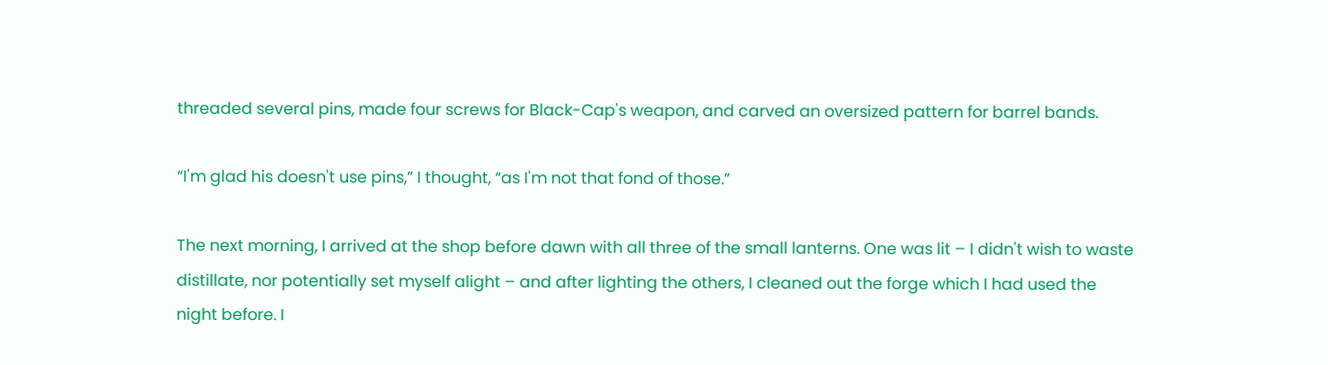threaded several pins, made four screws for Black-Cap's weapon, and carved an oversized pattern for barrel bands.

“I'm glad his doesn't use pins,” I thought, “as I'm not that fond of those.”

The next morning, I arrived at the shop before dawn with all three of the small lanterns. One was lit – I didn't wish to waste distillate, nor potentially set myself alight – and after lighting the others, I cleaned out the forge which I had used the night before. I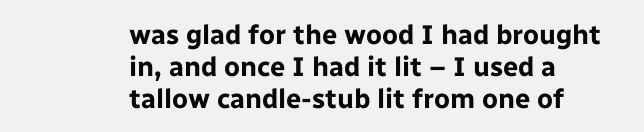was glad for the wood I had brought in, and once I had it lit – I used a tallow candle-stub lit from one of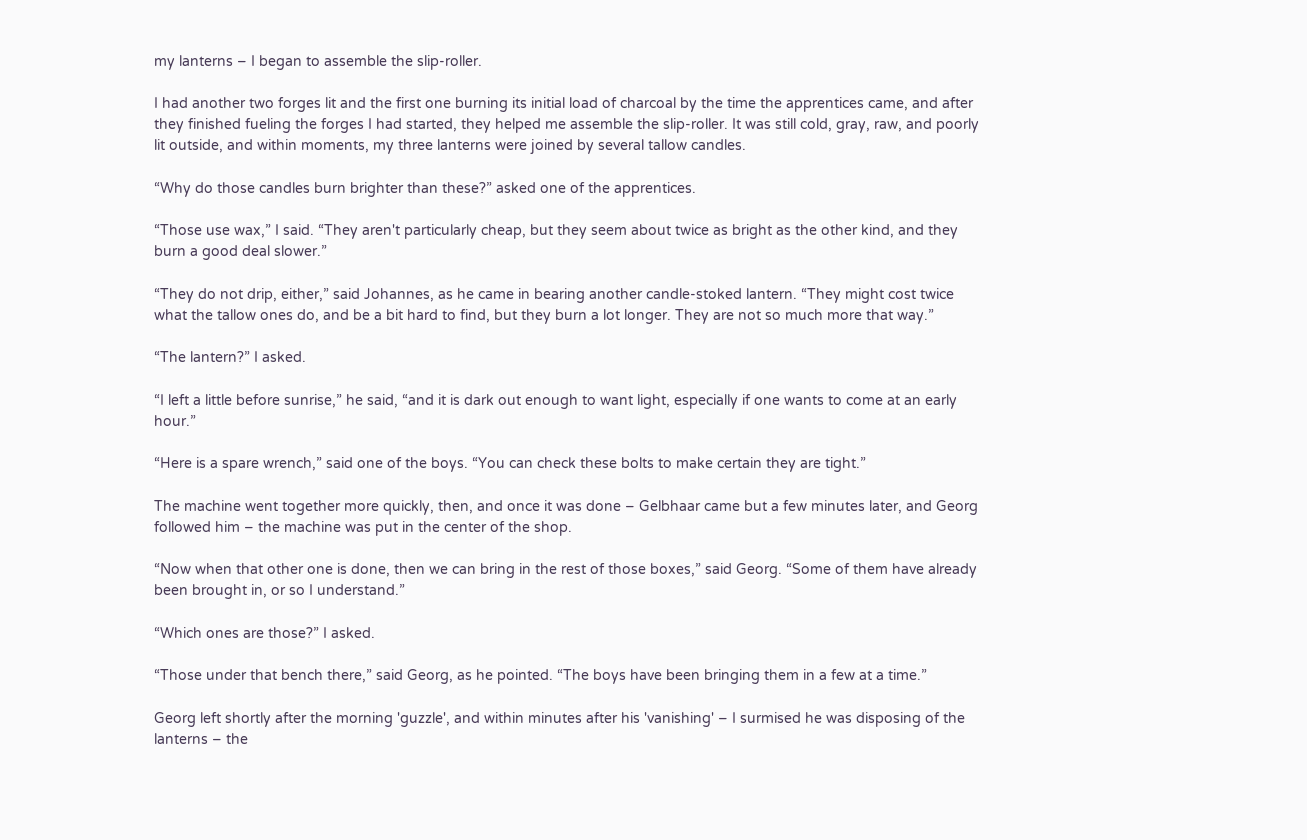my lanterns – I began to assemble the slip-roller.

I had another two forges lit and the first one burning its initial load of charcoal by the time the apprentices came, and after they finished fueling the forges I had started, they helped me assemble the slip-roller. It was still cold, gray, raw, and poorly lit outside, and within moments, my three lanterns were joined by several tallow candles.

“Why do those candles burn brighter than these?” asked one of the apprentices.

“Those use wax,” I said. “They aren't particularly cheap, but they seem about twice as bright as the other kind, and they burn a good deal slower.”

“They do not drip, either,” said Johannes, as he came in bearing another candle-stoked lantern. “They might cost twice what the tallow ones do, and be a bit hard to find, but they burn a lot longer. They are not so much more that way.”

“The lantern?” I asked.

“I left a little before sunrise,” he said, “and it is dark out enough to want light, especially if one wants to come at an early hour.”

“Here is a spare wrench,” said one of the boys. “You can check these bolts to make certain they are tight.”

The machine went together more quickly, then, and once it was done – Gelbhaar came but a few minutes later, and Georg followed him – the machine was put in the center of the shop.

“Now when that other one is done, then we can bring in the rest of those boxes,” said Georg. “Some of them have already been brought in, or so I understand.”

“Which ones are those?” I asked.

“Those under that bench there,” said Georg, as he pointed. “The boys have been bringing them in a few at a time.”

Georg left shortly after the morning 'guzzle', and within minutes after his 'vanishing' – I surmised he was disposing of the lanterns – the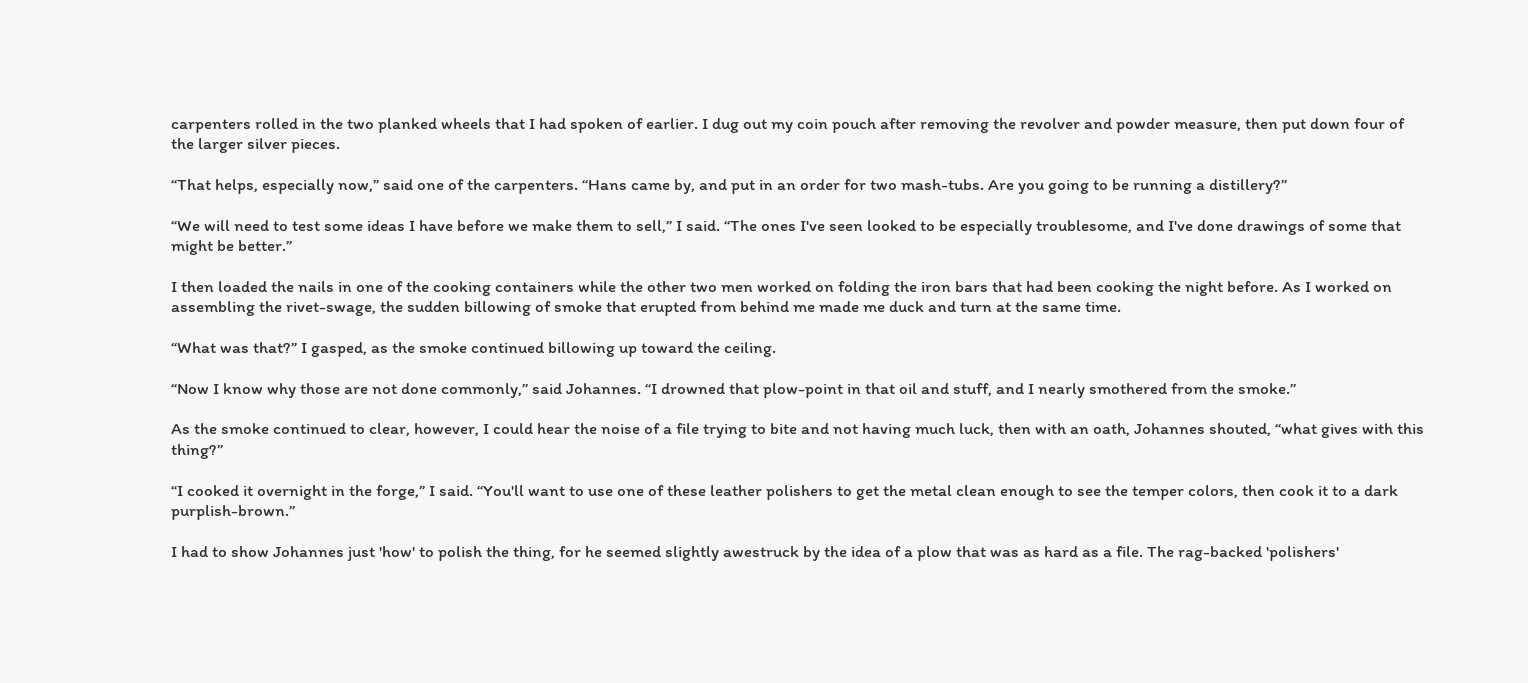carpenters rolled in the two planked wheels that I had spoken of earlier. I dug out my coin pouch after removing the revolver and powder measure, then put down four of the larger silver pieces.

“That helps, especially now,” said one of the carpenters. “Hans came by, and put in an order for two mash-tubs. Are you going to be running a distillery?”

“We will need to test some ideas I have before we make them to sell,” I said. “The ones I've seen looked to be especially troublesome, and I've done drawings of some that might be better.”

I then loaded the nails in one of the cooking containers while the other two men worked on folding the iron bars that had been cooking the night before. As I worked on assembling the rivet-swage, the sudden billowing of smoke that erupted from behind me made me duck and turn at the same time.

“What was that?” I gasped, as the smoke continued billowing up toward the ceiling.

“Now I know why those are not done commonly,” said Johannes. “I drowned that plow-point in that oil and stuff, and I nearly smothered from the smoke.”

As the smoke continued to clear, however, I could hear the noise of a file trying to bite and not having much luck, then with an oath, Johannes shouted, “what gives with this thing?”

“I cooked it overnight in the forge,” I said. “You'll want to use one of these leather polishers to get the metal clean enough to see the temper colors, then cook it to a dark purplish-brown.”

I had to show Johannes just 'how' to polish the thing, for he seemed slightly awestruck by the idea of a plow that was as hard as a file. The rag-backed 'polishers'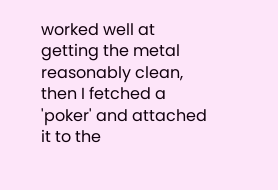worked well at getting the metal reasonably clean, then I fetched a 'poker' and attached it to the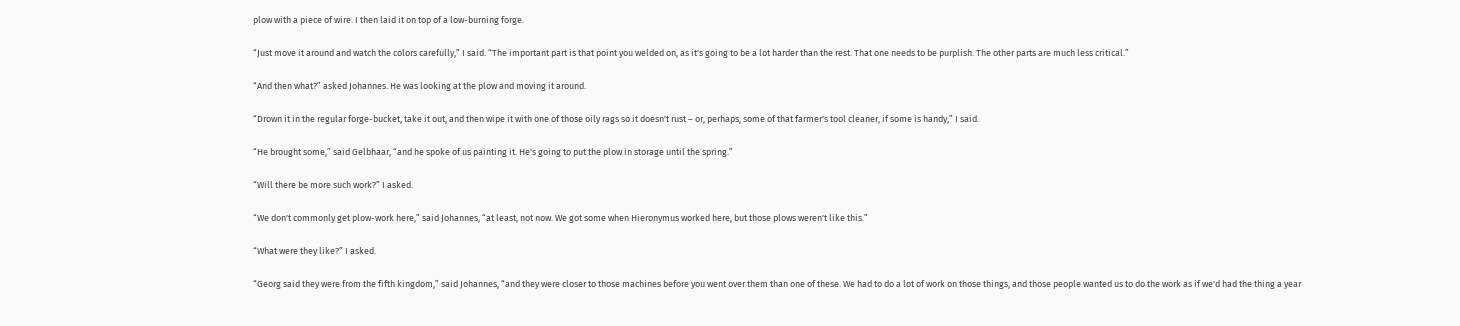plow with a piece of wire. I then laid it on top of a low-burning forge.

“Just move it around and watch the colors carefully,” I said. “The important part is that point you welded on, as it's going to be a lot harder than the rest. That one needs to be purplish. The other parts are much less critical.”

“And then what?” asked Johannes. He was looking at the plow and moving it around.

“Drown it in the regular forge-bucket, take it out, and then wipe it with one of those oily rags so it doesn't rust – or, perhaps, some of that farmer's tool cleaner, if some is handy,” I said.

“He brought some,” said Gelbhaar, “and he spoke of us painting it. He's going to put the plow in storage until the spring.”

“Will there be more such work?” I asked.

“We don't commonly get plow-work here,” said Johannes, “at least, not now. We got some when Hieronymus worked here, but those plows weren't like this.”

“What were they like?” I asked.

“Georg said they were from the fifth kingdom,” said Johannes, “and they were closer to those machines before you went over them than one of these. We had to do a lot of work on those things, and those people wanted us to do the work as if we'd had the thing a year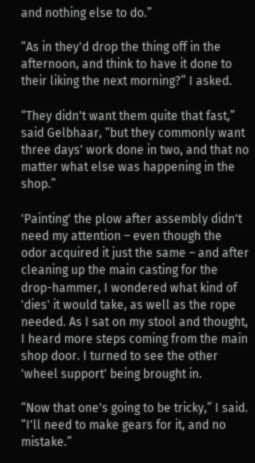and nothing else to do.”

“As in they'd drop the thing off in the afternoon, and think to have it done to their liking the next morning?” I asked.

“They didn't want them quite that fast,” said Gelbhaar, “but they commonly want three days' work done in two, and that no matter what else was happening in the shop.”

'Painting' the plow after assembly didn't need my attention – even though the odor acquired it just the same – and after cleaning up the main casting for the drop-hammer, I wondered what kind of 'dies' it would take, as well as the rope needed. As I sat on my stool and thought, I heard more steps coming from the main shop door. I turned to see the other 'wheel support' being brought in.

“Now that one's going to be tricky,” I said. “I'll need to make gears for it, and no mistake.”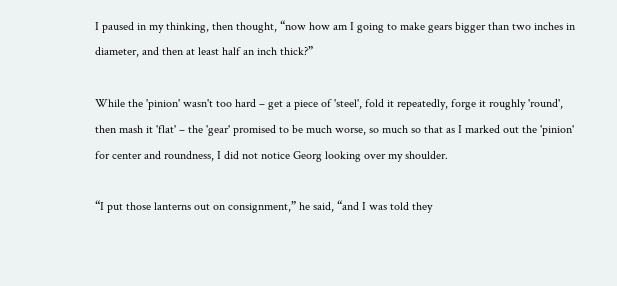I paused in my thinking, then thought, “now how am I going to make gears bigger than two inches in diameter, and then at least half an inch thick?”

While the 'pinion' wasn't too hard – get a piece of 'steel', fold it repeatedly, forge it roughly 'round', then mash it 'flat' – the 'gear' promised to be much worse, so much so that as I marked out the 'pinion' for center and roundness, I did not notice Georg looking over my shoulder.

“I put those lanterns out on consignment,” he said, “and I was told they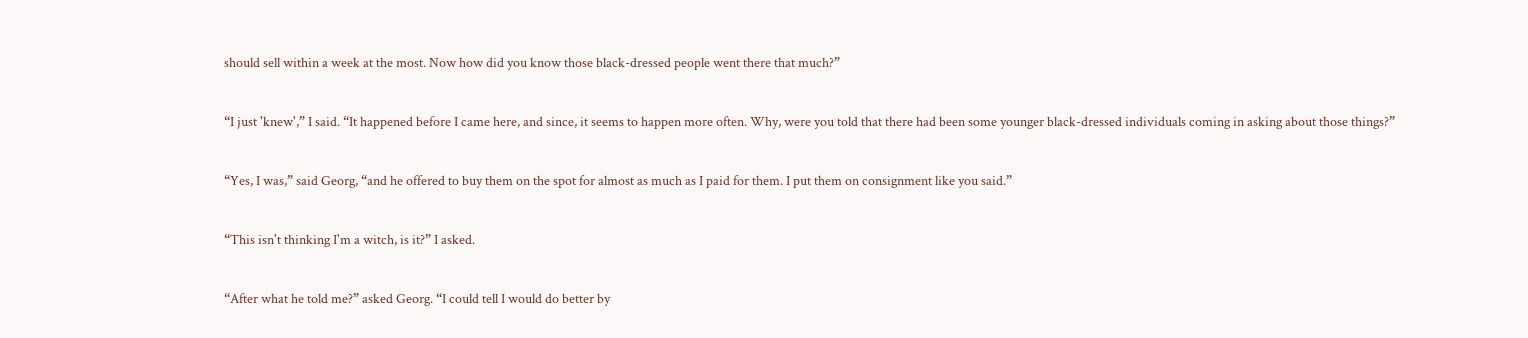should sell within a week at the most. Now how did you know those black-dressed people went there that much?”

“I just 'knew',” I said. “It happened before I came here, and since, it seems to happen more often. Why, were you told that there had been some younger black-dressed individuals coming in asking about those things?”

“Yes, I was,” said Georg, “and he offered to buy them on the spot for almost as much as I paid for them. I put them on consignment like you said.”

“This isn't thinking I'm a witch, is it?” I asked.

“After what he told me?” asked Georg. “I could tell I would do better by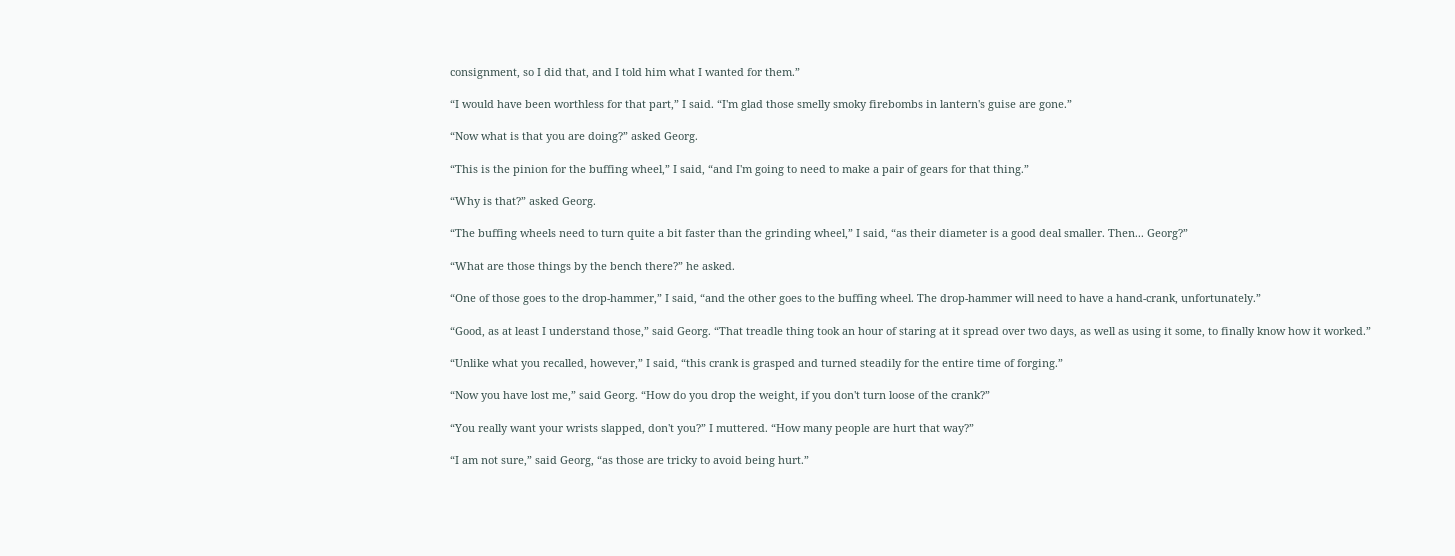consignment, so I did that, and I told him what I wanted for them.”

“I would have been worthless for that part,” I said. “I'm glad those smelly smoky firebombs in lantern's guise are gone.”

“Now what is that you are doing?” asked Georg.

“This is the pinion for the buffing wheel,” I said, “and I'm going to need to make a pair of gears for that thing.”

“Why is that?” asked Georg.

“The buffing wheels need to turn quite a bit faster than the grinding wheel,” I said, “as their diameter is a good deal smaller. Then... Georg?”

“What are those things by the bench there?” he asked.

“One of those goes to the drop-hammer,” I said, “and the other goes to the buffing wheel. The drop-hammer will need to have a hand-crank, unfortunately.”

“Good, as at least I understand those,” said Georg. “That treadle thing took an hour of staring at it spread over two days, as well as using it some, to finally know how it worked.”

“Unlike what you recalled, however,” I said, “this crank is grasped and turned steadily for the entire time of forging.”

“Now you have lost me,” said Georg. “How do you drop the weight, if you don't turn loose of the crank?”

“You really want your wrists slapped, don't you?” I muttered. “How many people are hurt that way?”

“I am not sure,” said Georg, “as those are tricky to avoid being hurt.”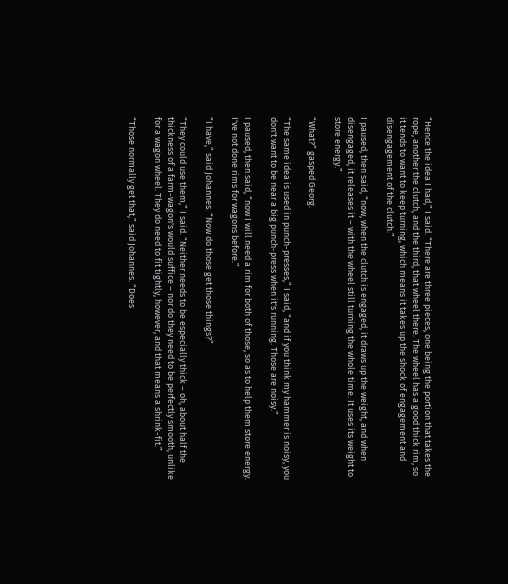“Hence the idea I had,” I said. “There are three pieces, one being the portion that takes the rope, another the clutch, and the third, that wheel there. The wheel has a good thick rim, so it tends to want to keep turning, which means it takes up the shock of engagement and disengagement of the clutch.”

I paused, then said, “now, when the clutch is engaged, it draws up the weight, and when disengaged, it releases it – with the wheel still turning the whole time. It uses its weight to store energy.”

“What?” gasped Georg.

“The same idea is used in punch-presses,” I said, “and if you think my hammer is noisy, you don't want to be near a big punch-press when it's running. Those are noisy.”

I paused, then said, “now I will need a rim for both of those, so as to help them store energy. I've not done rims for wagons before.”

“I have,” said Johannes. “Now do those get those things?”

“They could use them,” I said. “Neither needs to be especially thick – oh, about half the thickness of a farm-wagon's would suffice – nor do they need to be perfectly smooth, unlike for a wagon wheel. They do need to fit tightly, however, and that means a shrink-fit.”

“Those normally get that,” said Johannes. “Does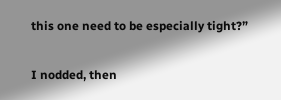this one need to be especially tight?”

I nodded, then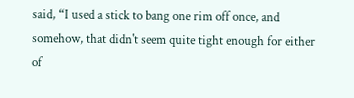said, “I used a stick to bang one rim off once, and somehow, that didn't seem quite tight enough for either of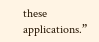these applications.”